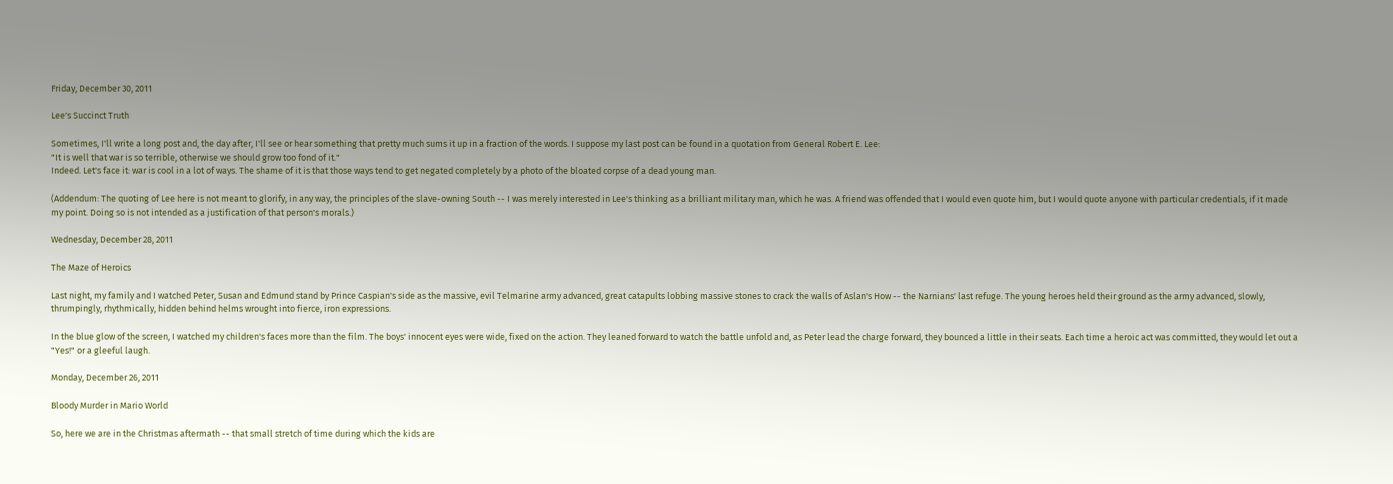Friday, December 30, 2011

Lee's Succinct Truth

Sometimes, I'll write a long post and, the day after, I'll see or hear something that pretty much sums it up in a fraction of the words. I suppose my last post can be found in a quotation from General Robert E. Lee:
"It is well that war is so terrible, otherwise we should grow too fond of it."
Indeed. Let's face it: war is cool in a lot of ways. The shame of it is that those ways tend to get negated completely by a photo of the bloated corpse of a dead young man.

(Addendum: The quoting of Lee here is not meant to glorify, in any way, the principles of the slave-owning South -- I was merely interested in Lee's thinking as a brilliant military man, which he was. A friend was offended that I would even quote him, but I would quote anyone with particular credentials, if it made my point. Doing so is not intended as a justification of that person's morals.)

Wednesday, December 28, 2011

The Maze of Heroics

Last night, my family and I watched Peter, Susan and Edmund stand by Prince Caspian's side as the massive, evil Telmarine army advanced, great catapults lobbing massive stones to crack the walls of Aslan's How -- the Narnians' last refuge. The young heroes held their ground as the army advanced, slowly, thrumpingly, rhythmically, hidden behind helms wrought into fierce, iron expressions.

In the blue glow of the screen, I watched my children's faces more than the film. The boys' innocent eyes were wide, fixed on the action. They leaned forward to watch the battle unfold and, as Peter lead the charge forward, they bounced a little in their seats. Each time a heroic act was committed, they would let out a "Yes!" or a gleeful laugh.

Monday, December 26, 2011

Bloody Murder in Mario World

So, here we are in the Christmas aftermath -- that small stretch of time during which the kids are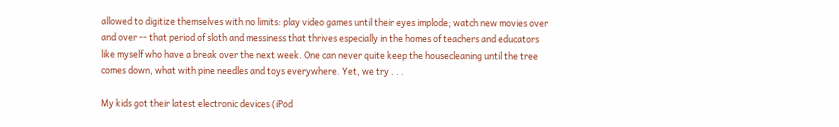allowed to digitize themselves with no limits: play video games until their eyes implode; watch new movies over and over -- that period of sloth and messiness that thrives especially in the homes of teachers and educators like myself who have a break over the next week. One can never quite keep the housecleaning until the tree comes down, what with pine needles and toys everywhere. Yet, we try . . .

My kids got their latest electronic devices (iPod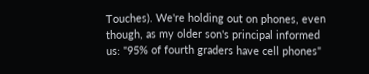Touches). We're holding out on phones, even though, as my older son's principal informed us: "95% of fourth graders have cell phones"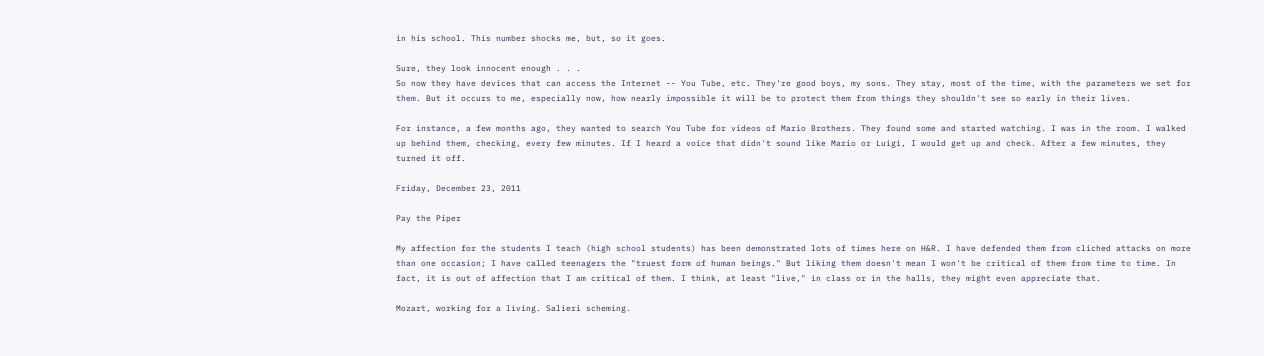in his school. This number shocks me, but, so it goes.

Sure, they look innocent enough . . .
So now they have devices that can access the Internet -- You Tube, etc. They're good boys, my sons. They stay, most of the time, with the parameters we set for them. But it occurs to me, especially now, how nearly impossible it will be to protect them from things they shouldn't see so early in their lives.

For instance, a few months ago, they wanted to search You Tube for videos of Mario Brothers. They found some and started watching. I was in the room. I walked up behind them, checking, every few minutes. If I heard a voice that didn't sound like Mario or Luigi, I would get up and check. After a few minutes, they turned it off.

Friday, December 23, 2011

Pay the Piper

My affection for the students I teach (high school students) has been demonstrated lots of times here on H&R. I have defended them from cliched attacks on more than one occasion; I have called teenagers the "truest form of human beings." But liking them doesn't mean I won't be critical of them from time to time. In fact, it is out of affection that I am critical of them. I think, at least "live," in class or in the halls, they might even appreciate that.

Mozart, working for a living. Salieri scheming.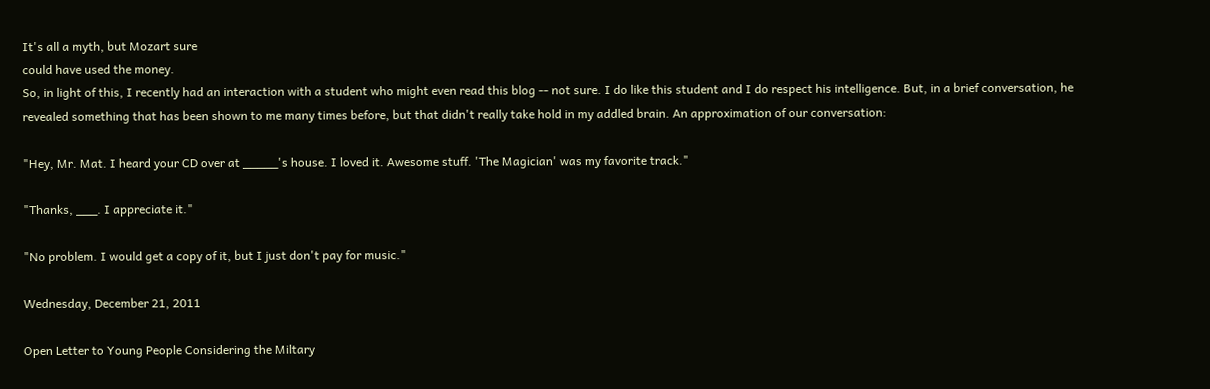It's all a myth, but Mozart sure
could have used the money.
So, in light of this, I recently had an interaction with a student who might even read this blog -- not sure. I do like this student and I do respect his intelligence. But, in a brief conversation, he revealed something that has been shown to me many times before, but that didn't really take hold in my addled brain. An approximation of our conversation:

"Hey, Mr. Mat. I heard your CD over at _____'s house. I loved it. Awesome stuff. 'The Magician' was my favorite track."

"Thanks, ___. I appreciate it."

"No problem. I would get a copy of it, but I just don't pay for music."

Wednesday, December 21, 2011

Open Letter to Young People Considering the Miltary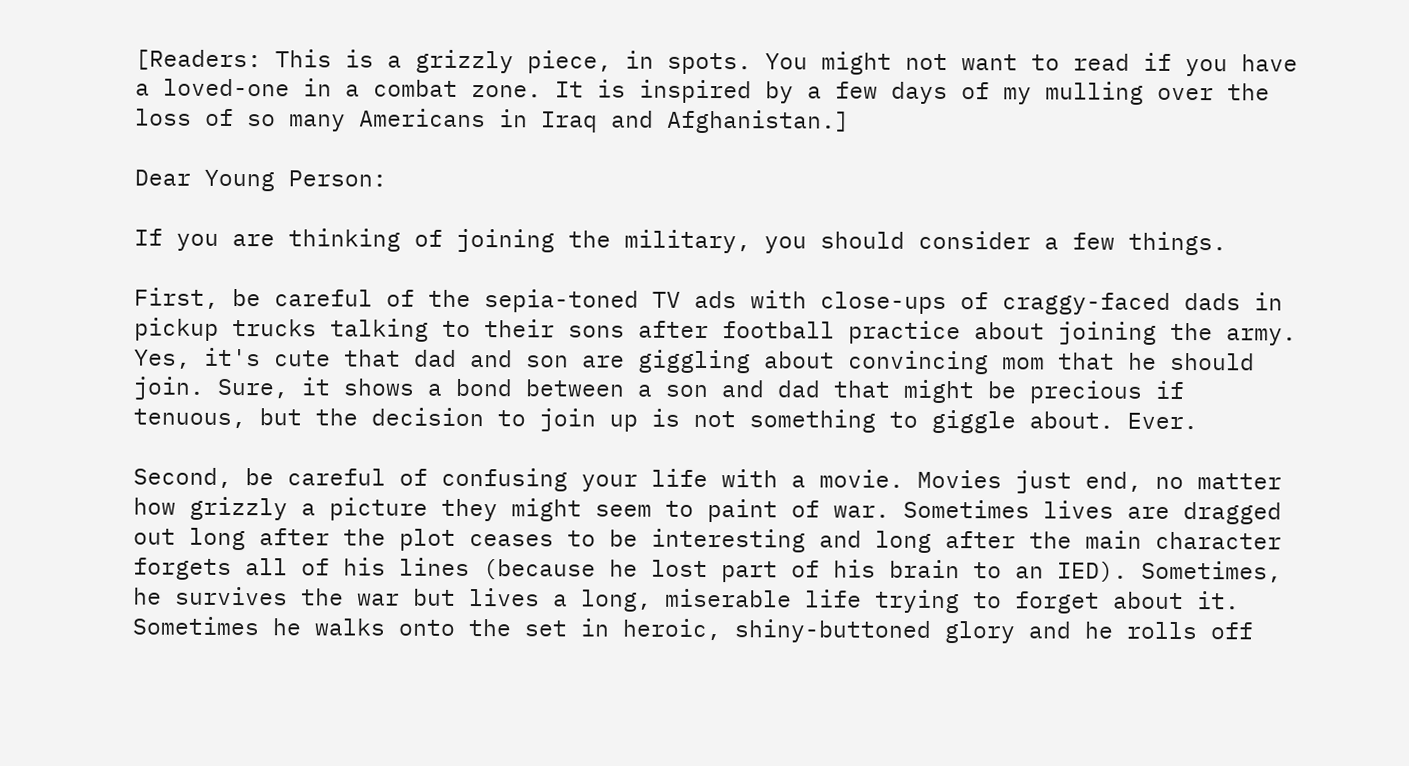[Readers: This is a grizzly piece, in spots. You might not want to read if you have a loved-one in a combat zone. It is inspired by a few days of my mulling over the loss of so many Americans in Iraq and Afghanistan.]

Dear Young Person:

If you are thinking of joining the military, you should consider a few things.

First, be careful of the sepia-toned TV ads with close-ups of craggy-faced dads in pickup trucks talking to their sons after football practice about joining the army. Yes, it's cute that dad and son are giggling about convincing mom that he should join. Sure, it shows a bond between a son and dad that might be precious if tenuous, but the decision to join up is not something to giggle about. Ever.

Second, be careful of confusing your life with a movie. Movies just end, no matter how grizzly a picture they might seem to paint of war. Sometimes lives are dragged out long after the plot ceases to be interesting and long after the main character forgets all of his lines (because he lost part of his brain to an IED). Sometimes, he survives the war but lives a long, miserable life trying to forget about it. Sometimes he walks onto the set in heroic, shiny-buttoned glory and he rolls off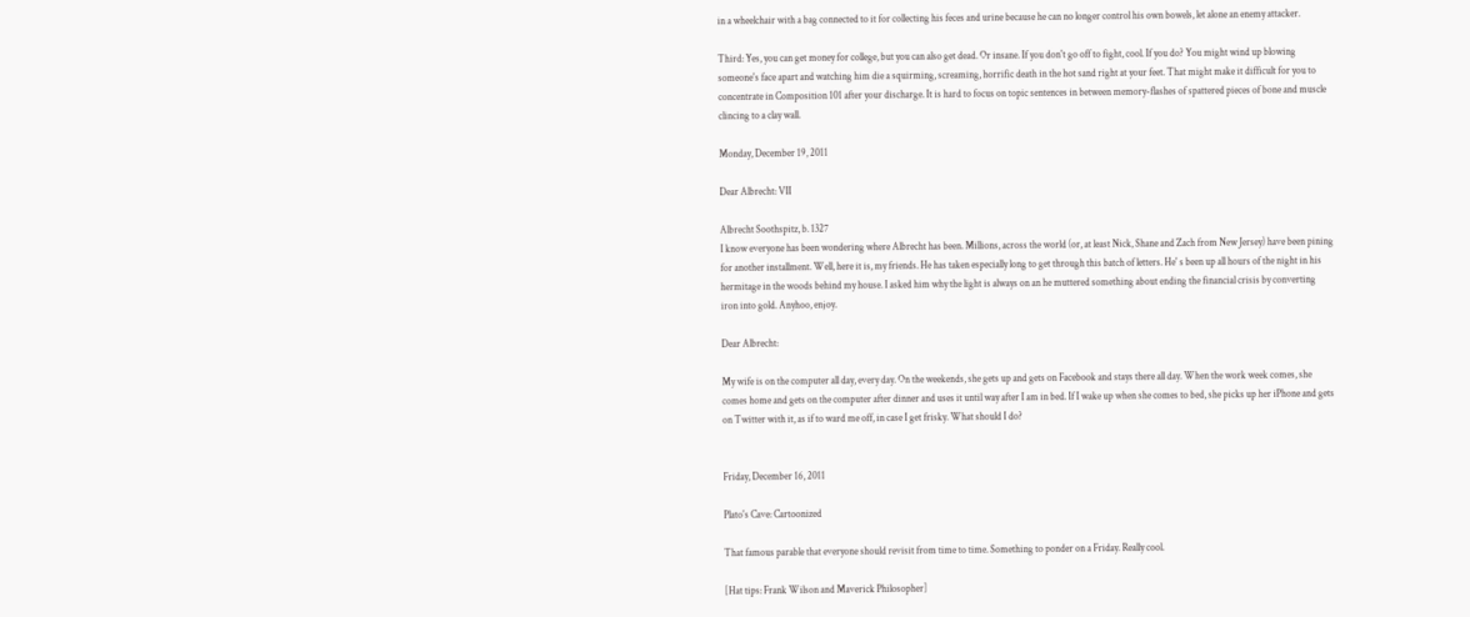in a wheelchair with a bag connected to it for collecting his feces and urine because he can no longer control his own bowels, let alone an enemy attacker.

Third: Yes, you can get money for college, but you can also get dead. Or insane. If you don't go off to fight, cool. If you do? You might wind up blowing someone's face apart and watching him die a squirming, screaming, horrific death in the hot sand right at your feet. That might make it difficult for you to concentrate in Composition 101 after your discharge. It is hard to focus on topic sentences in between memory-flashes of spattered pieces of bone and muscle clincing to a clay wall.

Monday, December 19, 2011

Dear Albrecht: VII

Albrecht Soothspitz, b. 1327
I know everyone has been wondering where Albrecht has been. Millions, across the world (or, at least Nick, Shane and Zach from New Jersey) have been pining for another installment. Well, here it is, my friends. He has taken especially long to get through this batch of letters. He' s been up all hours of the night in his hermitage in the woods behind my house. I asked him why the light is always on an he muttered something about ending the financial crisis by converting iron into gold. Anyhoo, enjoy.

Dear Albrecht:

My wife is on the computer all day, every day. On the weekends, she gets up and gets on Facebook and stays there all day. When the work week comes, she comes home and gets on the computer after dinner and uses it until way after I am in bed. If I wake up when she comes to bed, she picks up her iPhone and gets on Twitter with it, as if to ward me off, in case I get frisky. What should I do?


Friday, December 16, 2011

Plato's Cave: Cartoonized

That famous parable that everyone should revisit from time to time. Something to ponder on a Friday. Really cool.

[Hat tips: Frank Wilson and Maverick Philosopher]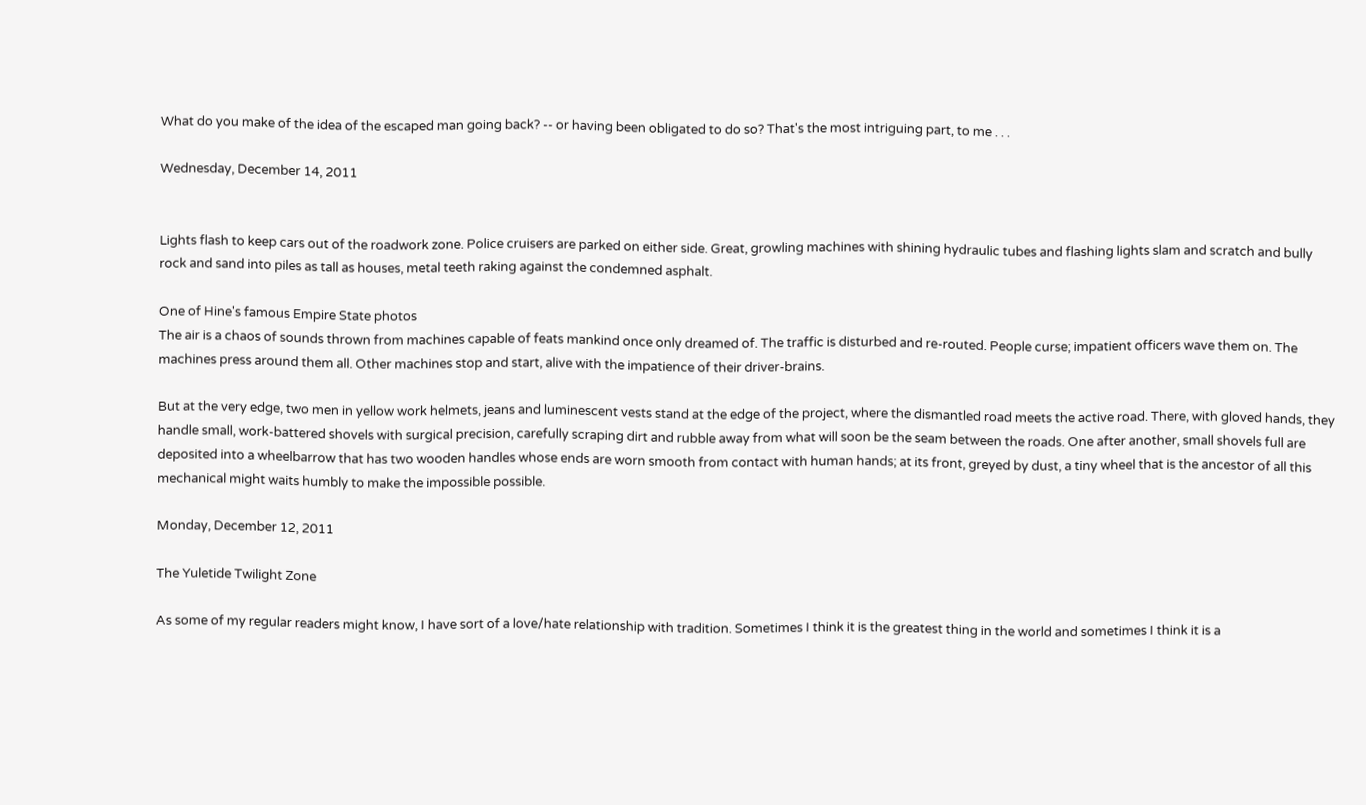What do you make of the idea of the escaped man going back? -- or having been obligated to do so? That's the most intriguing part, to me . . .

Wednesday, December 14, 2011


Lights flash to keep cars out of the roadwork zone. Police cruisers are parked on either side. Great, growling machines with shining hydraulic tubes and flashing lights slam and scratch and bully rock and sand into piles as tall as houses, metal teeth raking against the condemned asphalt.

One of Hine's famous Empire State photos
The air is a chaos of sounds thrown from machines capable of feats mankind once only dreamed of. The traffic is disturbed and re-routed. People curse; impatient officers wave them on. The machines press around them all. Other machines stop and start, alive with the impatience of their driver-brains.

But at the very edge, two men in yellow work helmets, jeans and luminescent vests stand at the edge of the project, where the dismantled road meets the active road. There, with gloved hands, they handle small, work-battered shovels with surgical precision, carefully scraping dirt and rubble away from what will soon be the seam between the roads. One after another, small shovels full are deposited into a wheelbarrow that has two wooden handles whose ends are worn smooth from contact with human hands; at its front, greyed by dust, a tiny wheel that is the ancestor of all this mechanical might waits humbly to make the impossible possible.

Monday, December 12, 2011

The Yuletide Twilight Zone

As some of my regular readers might know, I have sort of a love/hate relationship with tradition. Sometimes I think it is the greatest thing in the world and sometimes I think it is a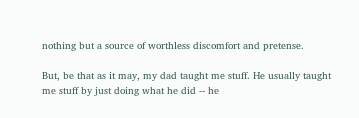nothing but a source of worthless discomfort and pretense.

But, be that as it may, my dad taught me stuff. He usually taught me stuff by just doing what he did -- he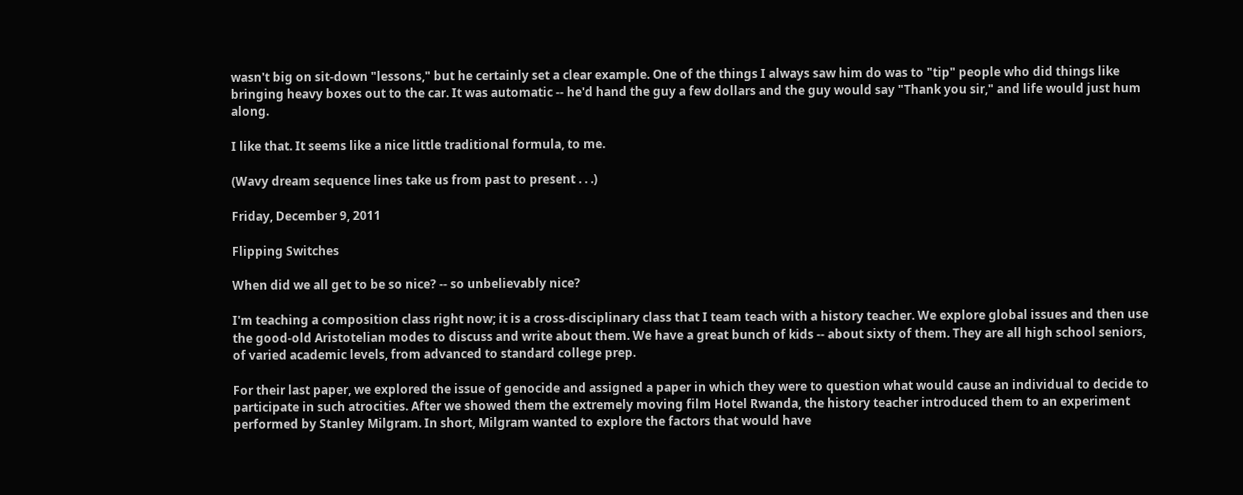wasn't big on sit-down "lessons," but he certainly set a clear example. One of the things I always saw him do was to "tip" people who did things like bringing heavy boxes out to the car. It was automatic -- he'd hand the guy a few dollars and the guy would say "Thank you sir," and life would just hum along.

I like that. It seems like a nice little traditional formula, to me.

(Wavy dream sequence lines take us from past to present . . .)

Friday, December 9, 2011

Flipping Switches

When did we all get to be so nice? -- so unbelievably nice?

I'm teaching a composition class right now; it is a cross-disciplinary class that I team teach with a history teacher. We explore global issues and then use the good-old Aristotelian modes to discuss and write about them. We have a great bunch of kids -- about sixty of them. They are all high school seniors, of varied academic levels, from advanced to standard college prep.

For their last paper, we explored the issue of genocide and assigned a paper in which they were to question what would cause an individual to decide to participate in such atrocities. After we showed them the extremely moving film Hotel Rwanda, the history teacher introduced them to an experiment performed by Stanley Milgram. In short, Milgram wanted to explore the factors that would have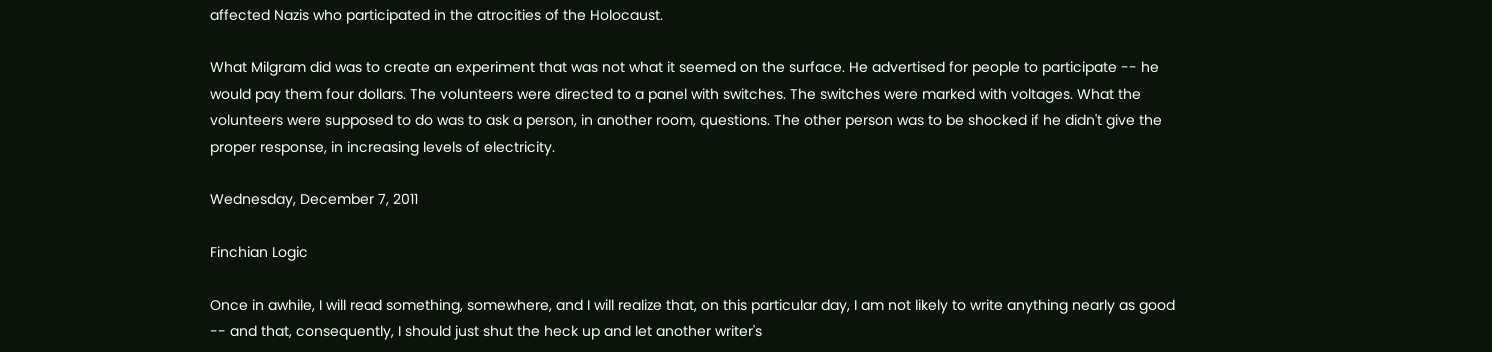affected Nazis who participated in the atrocities of the Holocaust.

What Milgram did was to create an experiment that was not what it seemed on the surface. He advertised for people to participate -- he would pay them four dollars. The volunteers were directed to a panel with switches. The switches were marked with voltages. What the volunteers were supposed to do was to ask a person, in another room, questions. The other person was to be shocked if he didn't give the proper response, in increasing levels of electricity.

Wednesday, December 7, 2011

Finchian Logic

Once in awhile, I will read something, somewhere, and I will realize that, on this particular day, I am not likely to write anything nearly as good -- and that, consequently, I should just shut the heck up and let another writer's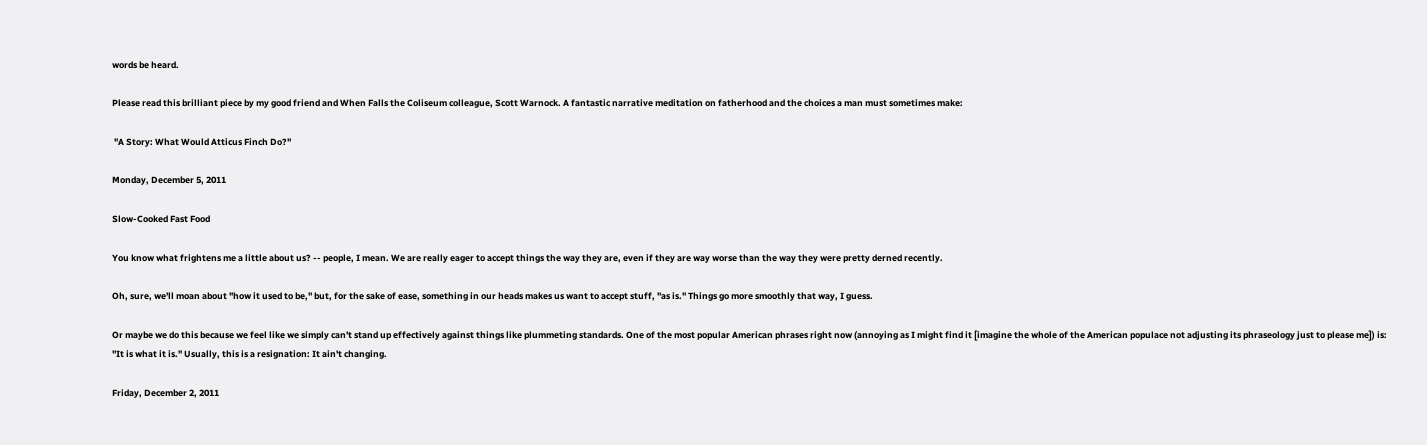words be heard.

Please read this brilliant piece by my good friend and When Falls the Coliseum colleague, Scott Warnock. A fantastic narrative meditation on fatherhood and the choices a man must sometimes make:

 "A Story: What Would Atticus Finch Do?"

Monday, December 5, 2011

Slow-Cooked Fast Food

You know what frightens me a little about us? -- people, I mean. We are really eager to accept things the way they are, even if they are way worse than the way they were pretty derned recently.

Oh, sure, we'll moan about "how it used to be," but, for the sake of ease, something in our heads makes us want to accept stuff, "as is." Things go more smoothly that way, I guess.

Or maybe we do this because we feel like we simply can't stand up effectively against things like plummeting standards. One of the most popular American phrases right now (annoying as I might find it [imagine the whole of the American populace not adjusting its phraseology just to please me]) is: "It is what it is." Usually, this is a resignation: It ain't changing.

Friday, December 2, 2011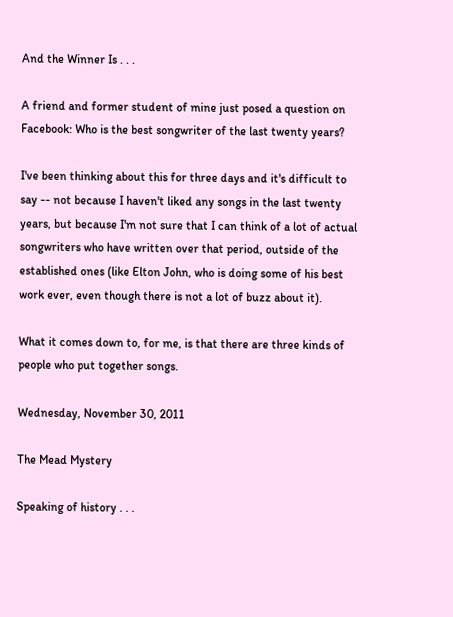And the Winner Is . . .

A friend and former student of mine just posed a question on Facebook: Who is the best songwriter of the last twenty years?

I've been thinking about this for three days and it's difficult to say -- not because I haven't liked any songs in the last twenty years, but because I'm not sure that I can think of a lot of actual songwriters who have written over that period, outside of the established ones (like Elton John, who is doing some of his best work ever, even though there is not a lot of buzz about it).

What it comes down to, for me, is that there are three kinds of people who put together songs.

Wednesday, November 30, 2011

The Mead Mystery

Speaking of history . . .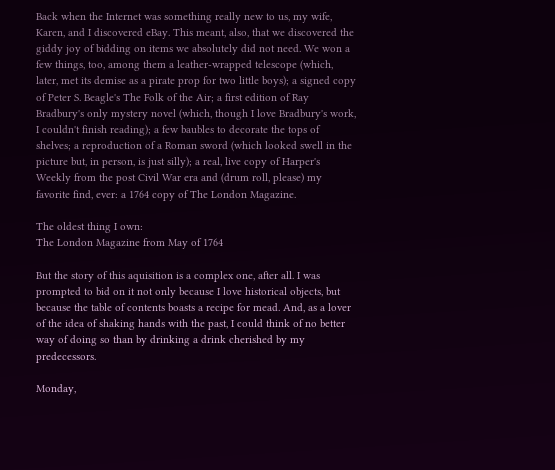Back when the Internet was something really new to us, my wife, Karen, and I discovered eBay. This meant, also, that we discovered the giddy joy of bidding on items we absolutely did not need. We won a few things, too, among them a leather-wrapped telescope (which, later, met its demise as a pirate prop for two little boys); a signed copy of Peter S. Beagle's The Folk of the Air; a first edition of Ray Bradbury's only mystery novel (which, though I love Bradbury's work, I couldn't finish reading); a few baubles to decorate the tops of shelves; a reproduction of a Roman sword (which looked swell in the picture but, in person, is just silly); a real, live copy of Harper's Weekly from the post Civil War era and (drum roll, please) my favorite find, ever: a 1764 copy of The London Magazine.

The oldest thing I own:
The London Magazine from May of 1764

But the story of this aquisition is a complex one, after all. I was prompted to bid on it not only because I love historical objects, but because the table of contents boasts a recipe for mead. And, as a lover of the idea of shaking hands with the past, I could think of no better way of doing so than by drinking a drink cherished by my predecessors.

Monday,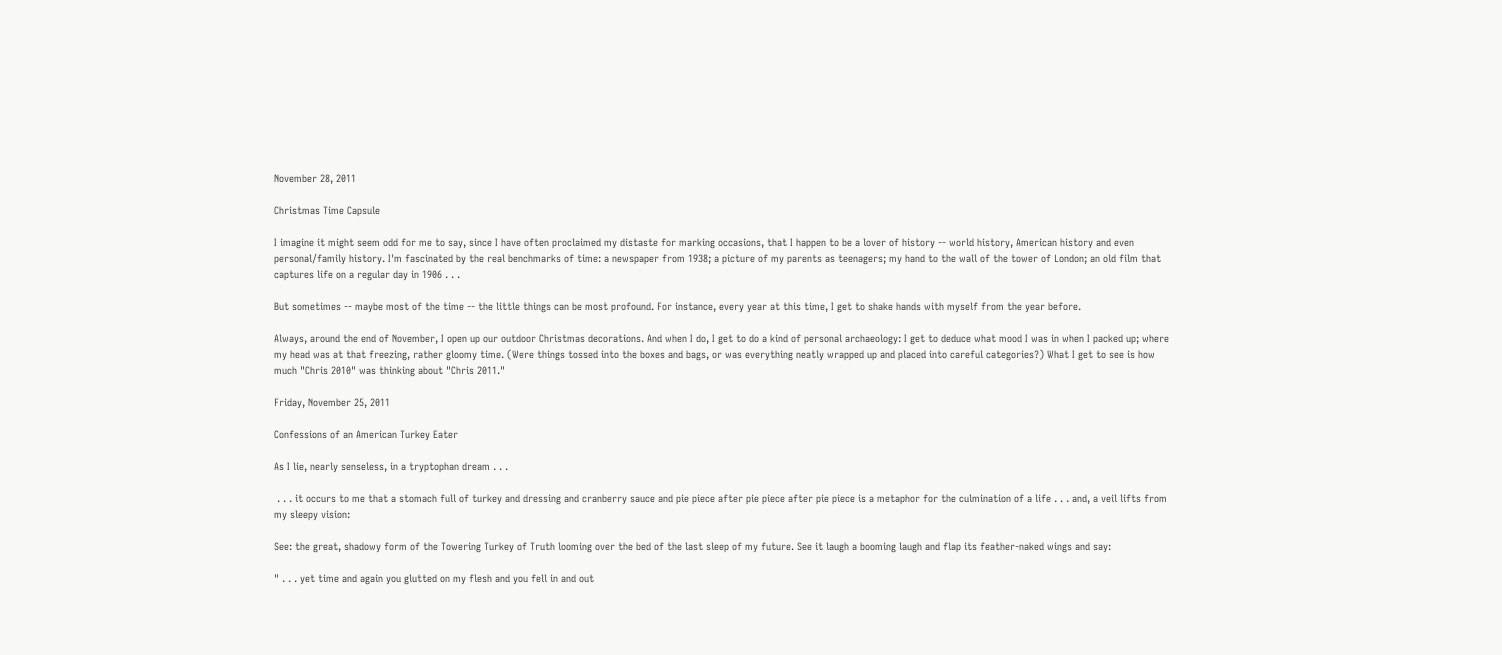November 28, 2011

Christmas Time Capsule

I imagine it might seem odd for me to say, since I have often proclaimed my distaste for marking occasions, that I happen to be a lover of history -- world history, American history and even personal/family history. I'm fascinated by the real benchmarks of time: a newspaper from 1938; a picture of my parents as teenagers; my hand to the wall of the tower of London; an old film that captures life on a regular day in 1906 . . .

But sometimes -- maybe most of the time -- the little things can be most profound. For instance, every year at this time, I get to shake hands with myself from the year before.

Always, around the end of November, I open up our outdoor Christmas decorations. And when I do, I get to do a kind of personal archaeology: I get to deduce what mood I was in when I packed up; where my head was at that freezing, rather gloomy time. (Were things tossed into the boxes and bags, or was everything neatly wrapped up and placed into careful categories?) What I get to see is how much "Chris 2010" was thinking about "Chris 2011."

Friday, November 25, 2011

Confessions of an American Turkey Eater

As I lie, nearly senseless, in a tryptophan dream . . .

 . . . it occurs to me that a stomach full of turkey and dressing and cranberry sauce and pie piece after pie piece after pie piece is a metaphor for the culmination of a life . . . and, a veil lifts from my sleepy vision:

See: the great, shadowy form of the Towering Turkey of Truth looming over the bed of the last sleep of my future. See it laugh a booming laugh and flap its feather-naked wings and say:

" . . . yet time and again you glutted on my flesh and you fell in and out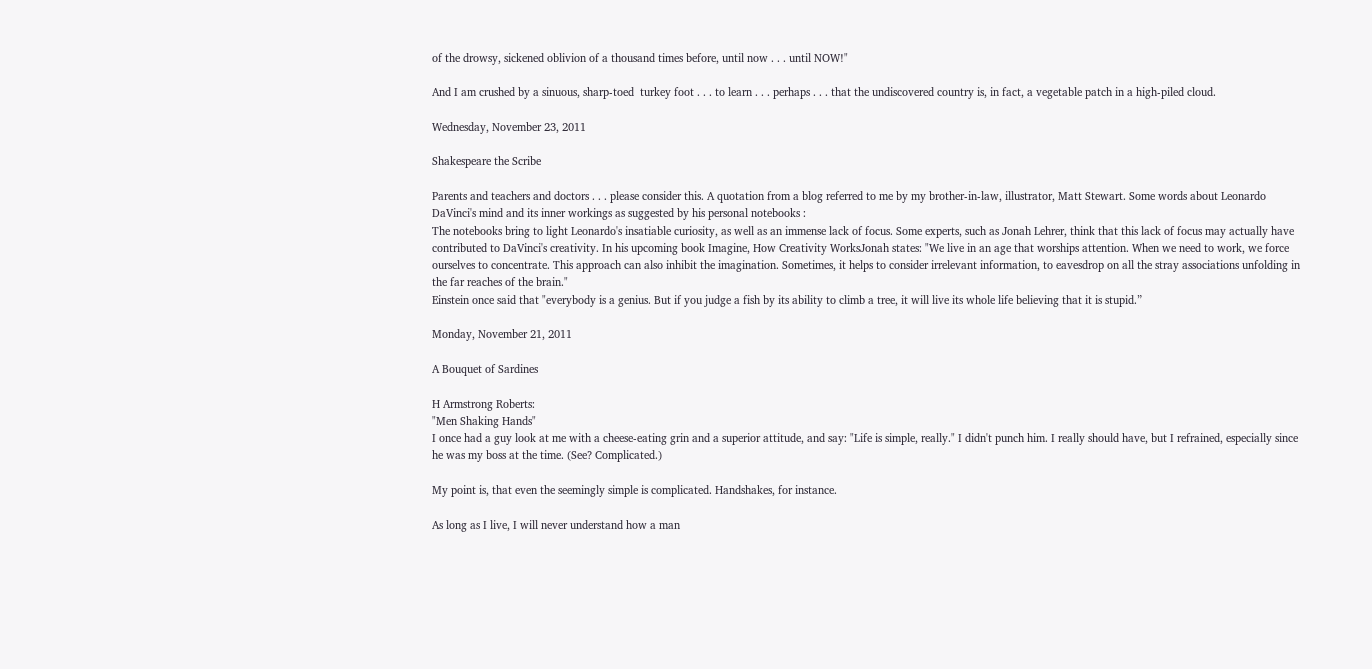of the drowsy, sickened oblivion of a thousand times before, until now . . . until NOW!"

And I am crushed by a sinuous, sharp-toed  turkey foot . . . to learn . . . perhaps . . . that the undiscovered country is, in fact, a vegetable patch in a high-piled cloud.

Wednesday, November 23, 2011

Shakespeare the Scribe

Parents and teachers and doctors . . . please consider this. A quotation from a blog referred to me by my brother-in-law, illustrator, Matt Stewart. Some words about Leonardo DaVinci's mind and its inner workings as suggested by his personal notebooks :
The notebooks bring to light Leonardo's insatiable curiosity, as well as an immense lack of focus. Some experts, such as Jonah Lehrer, think that this lack of focus may actually have contributed to DaVinci's creativity. In his upcoming book Imagine, How Creativity WorksJonah states: "We live in an age that worships attention. When we need to work, we force ourselves to concentrate. This approach can also inhibit the imagination. Sometimes, it helps to consider irrelevant information, to eavesdrop on all the stray associations unfolding in the far reaches of the brain."
Einstein once said that "everybody is a genius. But if you judge a fish by its ability to climb a tree, it will live its whole life believing that it is stupid.”

Monday, November 21, 2011

A Bouquet of Sardines

H Armstrong Roberts:
"Men Shaking Hands"
I once had a guy look at me with a cheese-eating grin and a superior attitude, and say: "Life is simple, really." I didn't punch him. I really should have, but I refrained, especially since he was my boss at the time. (See? Complicated.)

My point is, that even the seemingly simple is complicated. Handshakes, for instance.

As long as I live, I will never understand how a man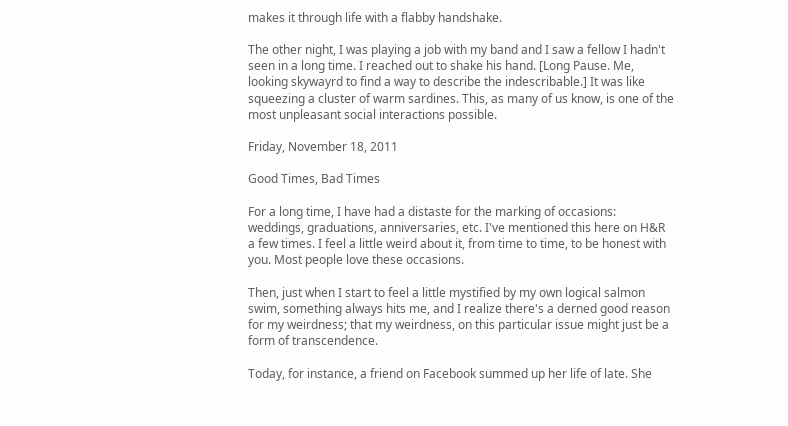makes it through life with a flabby handshake.

The other night, I was playing a job with my band and I saw a fellow I hadn't seen in a long time. I reached out to shake his hand. [Long Pause. Me, looking skywayrd to find a way to describe the indescribable.] It was like squeezing a cluster of warm sardines. This, as many of us know, is one of the most unpleasant social interactions possible.

Friday, November 18, 2011

Good Times, Bad Times

For a long time, I have had a distaste for the marking of occasions: weddings, graduations, anniversaries, etc. I've mentioned this here on H&R a few times. I feel a little weird about it, from time to time, to be honest with you. Most people love these occasions.

Then, just when I start to feel a little mystified by my own logical salmon swim, something always hits me, and I realize there's a derned good reason for my weirdness; that my weirdness, on this particular issue might just be a form of transcendence.

Today, for instance, a friend on Facebook summed up her life of late. She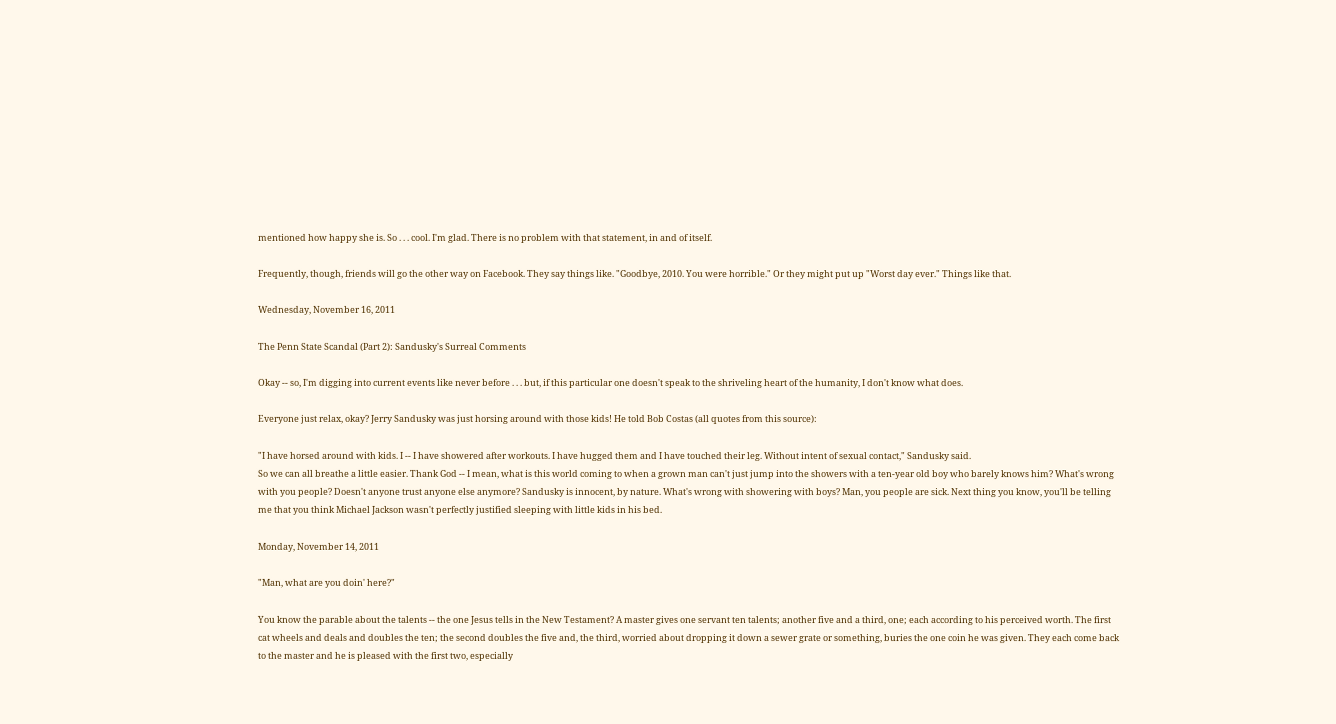mentioned how happy she is. So . . . cool. I'm glad. There is no problem with that statement, in and of itself.

Frequently, though, friends will go the other way on Facebook. They say things like. "Goodbye, 2010. You were horrible." Or they might put up "Worst day ever." Things like that.

Wednesday, November 16, 2011

The Penn State Scandal (Part 2): Sandusky's Surreal Comments

Okay -- so, I'm digging into current events like never before . . . but, if this particular one doesn't speak to the shriveling heart of the humanity, I don't know what does.

Everyone just relax, okay? Jerry Sandusky was just horsing around with those kids! He told Bob Costas (all quotes from this source):

"I have horsed around with kids. I -- I have showered after workouts. I have hugged them and I have touched their leg. Without intent of sexual contact," Sandusky said.
So we can all breathe a little easier. Thank God -- I mean, what is this world coming to when a grown man can't just jump into the showers with a ten-year old boy who barely knows him? What's wrong with you people? Doesn't anyone trust anyone else anymore? Sandusky is innocent, by nature. What's wrong with showering with boys? Man, you people are sick. Next thing you know, you'll be telling me that you think Michael Jackson wasn't perfectly justified sleeping with little kids in his bed.

Monday, November 14, 2011

"Man, what are you doin' here?"

You know the parable about the talents -- the one Jesus tells in the New Testament? A master gives one servant ten talents; another five and a third, one; each according to his perceived worth. The first cat wheels and deals and doubles the ten; the second doubles the five and, the third, worried about dropping it down a sewer grate or something, buries the one coin he was given. They each come back to the master and he is pleased with the first two, especially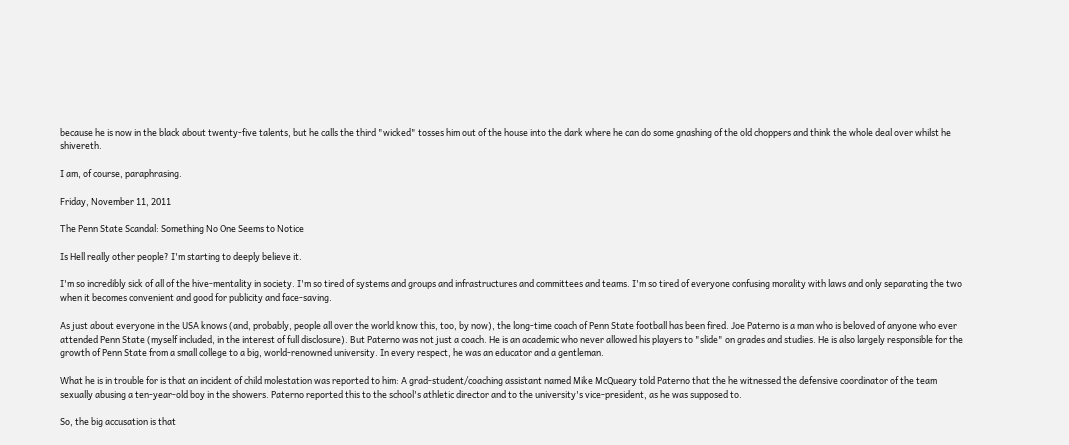because he is now in the black about twenty-five talents, but he calls the third "wicked" tosses him out of the house into the dark where he can do some gnashing of the old choppers and think the whole deal over whilst he shivereth.

I am, of course, paraphrasing.

Friday, November 11, 2011

The Penn State Scandal: Something No One Seems to Notice

Is Hell really other people? I'm starting to deeply believe it.

I'm so incredibly sick of all of the hive-mentality in society. I'm so tired of systems and groups and infrastructures and committees and teams. I'm so tired of everyone confusing morality with laws and only separating the two when it becomes convenient and good for publicity and face-saving.

As just about everyone in the USA knows (and, probably, people all over the world know this, too, by now), the long-time coach of Penn State football has been fired. Joe Paterno is a man who is beloved of anyone who ever attended Penn State (myself included, in the interest of full disclosure). But Paterno was not just a coach. He is an academic who never allowed his players to "slide" on grades and studies. He is also largely responsible for the growth of Penn State from a small college to a big, world-renowned university. In every respect, he was an educator and a gentleman.

What he is in trouble for is that an incident of child molestation was reported to him: A grad-student/coaching assistant named Mike McQueary told Paterno that the he witnessed the defensive coordinator of the team sexually abusing a ten-year-old boy in the showers. Paterno reported this to the school's athletic director and to the university's vice-president, as he was supposed to.

So, the big accusation is that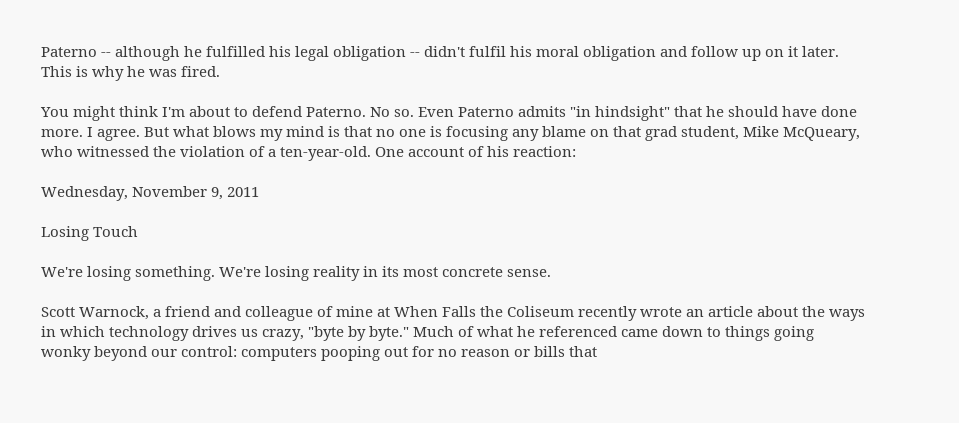Paterno -- although he fulfilled his legal obligation -- didn't fulfil his moral obligation and follow up on it later. This is why he was fired.

You might think I'm about to defend Paterno. No so. Even Paterno admits "in hindsight" that he should have done more. I agree. But what blows my mind is that no one is focusing any blame on that grad student, Mike McQueary, who witnessed the violation of a ten-year-old. One account of his reaction:

Wednesday, November 9, 2011

Losing Touch

We're losing something. We're losing reality in its most concrete sense.

Scott Warnock, a friend and colleague of mine at When Falls the Coliseum recently wrote an article about the ways in which technology drives us crazy, "byte by byte." Much of what he referenced came down to things going wonky beyond our control: computers pooping out for no reason or bills that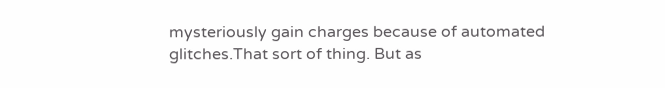mysteriously gain charges because of automated glitches.That sort of thing. But as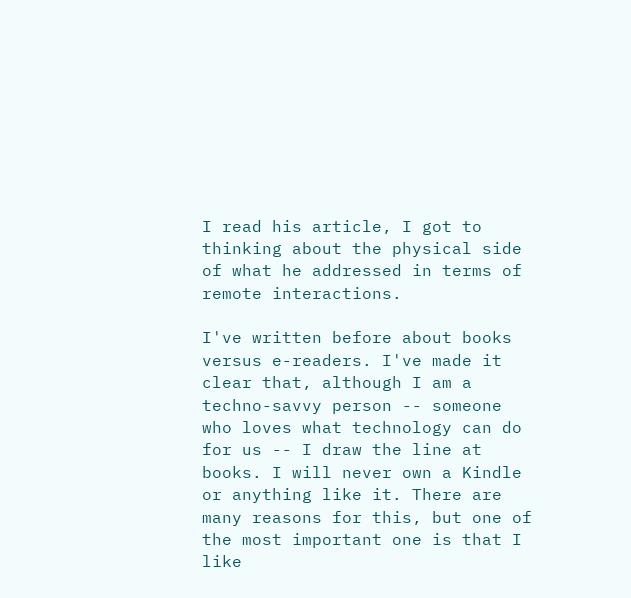I read his article, I got to thinking about the physical side of what he addressed in terms of remote interactions.

I've written before about books versus e-readers. I've made it clear that, although I am a techno-savvy person -- someone who loves what technology can do for us -- I draw the line at books. I will never own a Kindle or anything like it. There are many reasons for this, but one of the most important one is that I like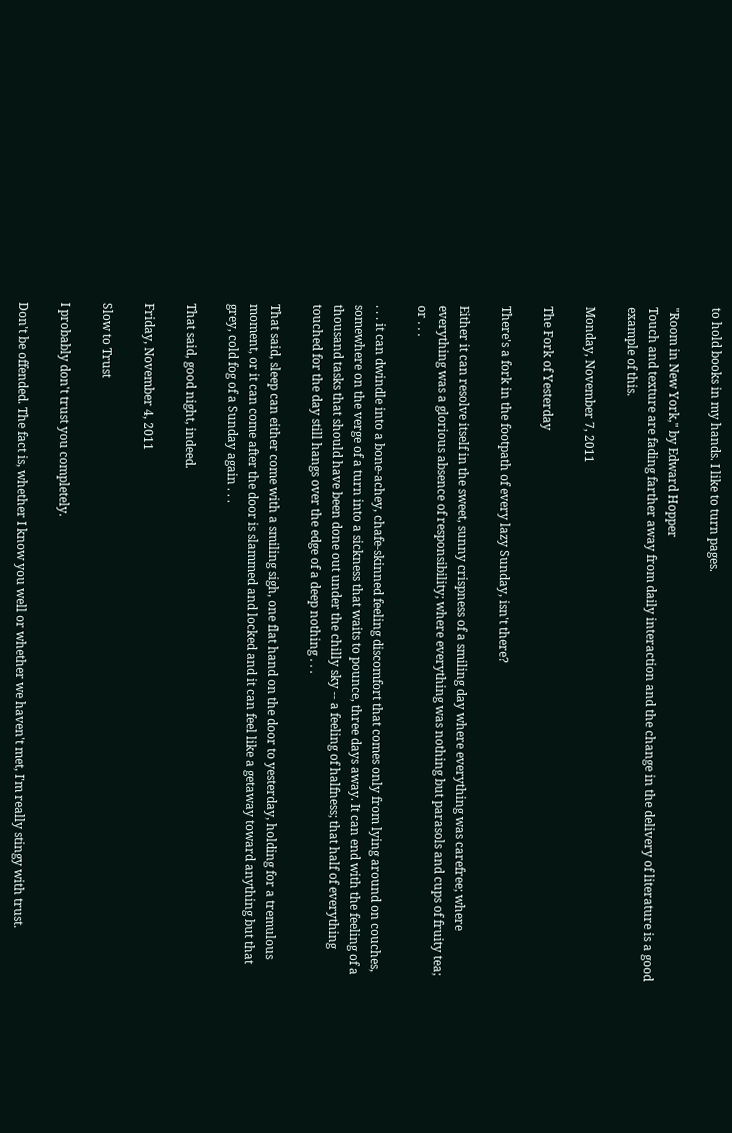to hold books in my hands. I like to turn pages.

"Room in New York," by Edward Hopper
Touch and texture are fading farther away from daily interaction and the change in the delivery of literature is a good example of this.

Monday, November 7, 2011

The Fork of Yesterday

There's a fork in the footpath of every lazy Sunday, isn't there?

Either it can resolve itself in the sweet, sunny crispness of a smiling day where everything was carefree; where everything was a glorious absence of responsibility; where everything was nothing but parasols and cups of fruity tea; or . . .

. . . it can dwindle into a bone-achey, chafe-skinned feeling discomfort that comes only from lying around on couches, somewhere on the verge of a turn into a sickness that waits to pounce, three days away. It can end with the feeling of a thousand tasks that should have been done out under the chilly sky -- a feeling of halfness; that half of everything touched for the day still hangs over the edge of a deep nothing . . .

That said, sleep can either come with a smiling sigh, one flat hand on the door to yesterday, holding for a tremulous moment, or it can come after the door is slammed and locked and it can feel like a getaway toward anything but that grey, cold fog of a Sunday again . . .

That said, good night, indeed.

Friday, November 4, 2011

Slow to Trust

I probably don't trust you completely.

Don't be offended. The fact is, whether I know you well or whether we haven't met, I'm really stingy with trust.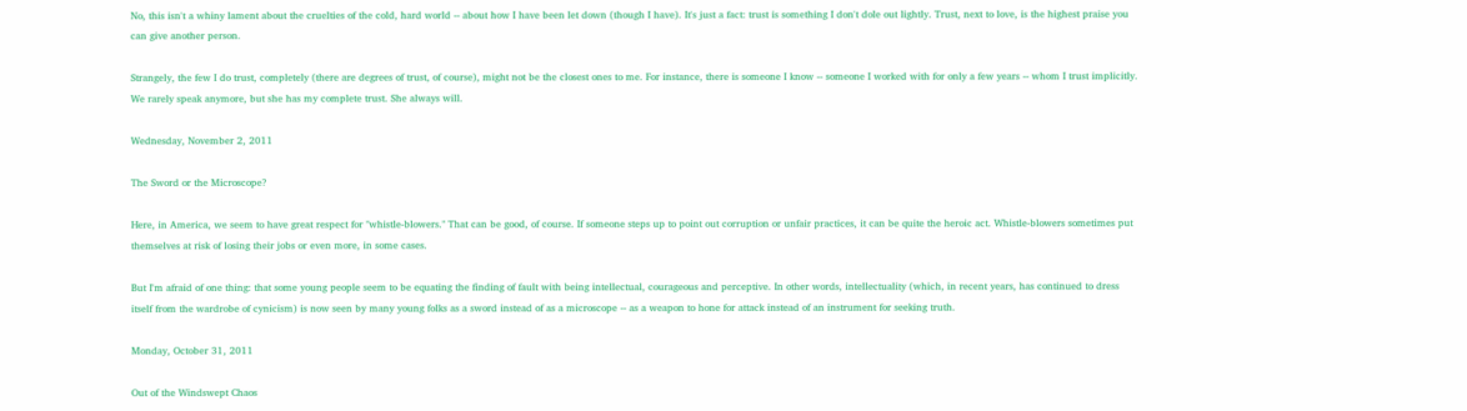No, this isn't a whiny lament about the cruelties of the cold, hard world -- about how I have been let down (though I have). It's just a fact: trust is something I don't dole out lightly. Trust, next to love, is the highest praise you can give another person.

Strangely, the few I do trust, completely (there are degrees of trust, of course), might not be the closest ones to me. For instance, there is someone I know -- someone I worked with for only a few years -- whom I trust implicitly. We rarely speak anymore, but she has my complete trust. She always will.

Wednesday, November 2, 2011

The Sword or the Microscope?

Here, in America, we seem to have great respect for "whistle-blowers." That can be good, of course. If someone steps up to point out corruption or unfair practices, it can be quite the heroic act. Whistle-blowers sometimes put themselves at risk of losing their jobs or even more, in some cases.

But I'm afraid of one thing: that some young people seem to be equating the finding of fault with being intellectual, courageous and perceptive. In other words, intellectuality (which, in recent years, has continued to dress itself from the wardrobe of cynicism) is now seen by many young folks as a sword instead of as a microscope -- as a weapon to hone for attack instead of an instrument for seeking truth.

Monday, October 31, 2011

Out of the Windswept Chaos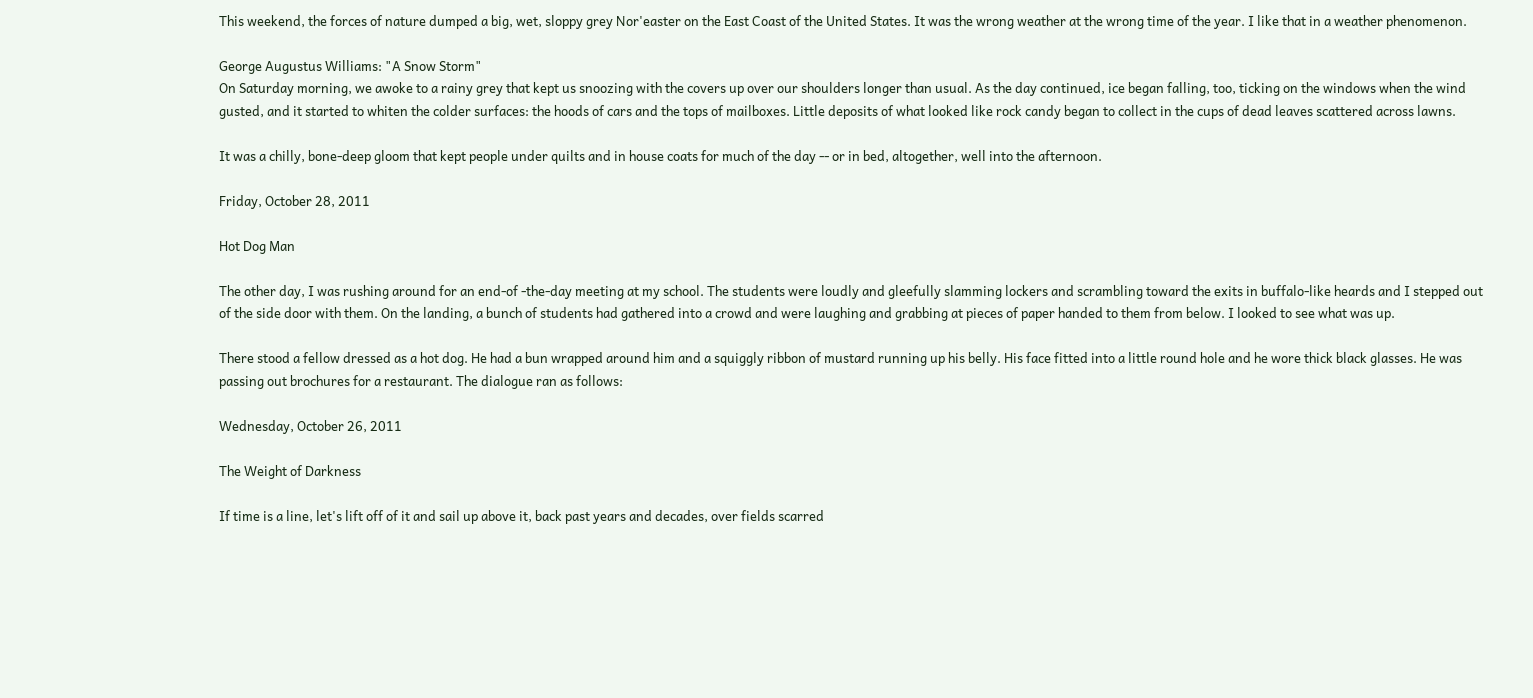This weekend, the forces of nature dumped a big, wet, sloppy grey Nor'easter on the East Coast of the United States. It was the wrong weather at the wrong time of the year. I like that in a weather phenomenon.

George Augustus Williams: "A Snow Storm"
On Saturday morning, we awoke to a rainy grey that kept us snoozing with the covers up over our shoulders longer than usual. As the day continued, ice began falling, too, ticking on the windows when the wind gusted, and it started to whiten the colder surfaces: the hoods of cars and the tops of mailboxes. Little deposits of what looked like rock candy began to collect in the cups of dead leaves scattered across lawns.

It was a chilly, bone-deep gloom that kept people under quilts and in house coats for much of the day -- or in bed, altogether, well into the afternoon.

Friday, October 28, 2011

Hot Dog Man

The other day, I was rushing around for an end-of -the-day meeting at my school. The students were loudly and gleefully slamming lockers and scrambling toward the exits in buffalo-like heards and I stepped out of the side door with them. On the landing, a bunch of students had gathered into a crowd and were laughing and grabbing at pieces of paper handed to them from below. I looked to see what was up.

There stood a fellow dressed as a hot dog. He had a bun wrapped around him and a squiggly ribbon of mustard running up his belly. His face fitted into a little round hole and he wore thick black glasses. He was passing out brochures for a restaurant. The dialogue ran as follows:

Wednesday, October 26, 2011

The Weight of Darkness

If time is a line, let's lift off of it and sail up above it, back past years and decades, over fields scarred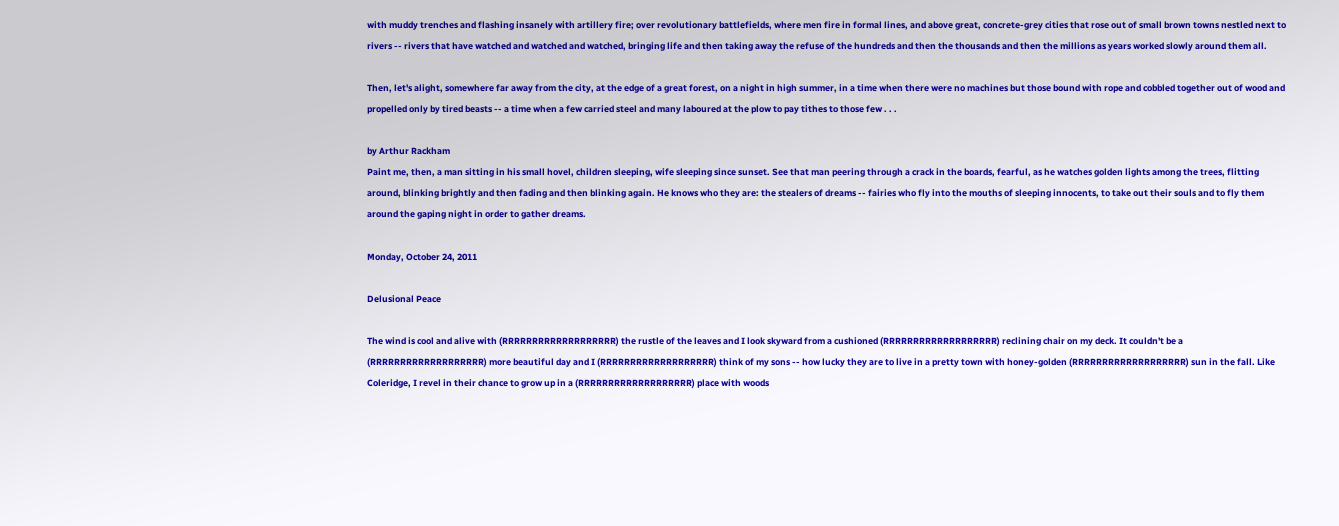with muddy trenches and flashing insanely with artillery fire; over revolutionary battlefields, where men fire in formal lines, and above great, concrete-grey cities that rose out of small brown towns nestled next to rivers -- rivers that have watched and watched and watched, bringing life and then taking away the refuse of the hundreds and then the thousands and then the millions as years worked slowly around them all.

Then, let's alight, somewhere far away from the city, at the edge of a great forest, on a night in high summer, in a time when there were no machines but those bound with rope and cobbled together out of wood and propelled only by tired beasts -- a time when a few carried steel and many laboured at the plow to pay tithes to those few . . .

by Arthur Rackham
Paint me, then, a man sitting in his small hovel, children sleeping, wife sleeping since sunset. See that man peering through a crack in the boards, fearful, as he watches golden lights among the trees, flitting around, blinking brightly and then fading and then blinking again. He knows who they are: the stealers of dreams -- fairies who fly into the mouths of sleeping innocents, to take out their souls and to fly them around the gaping night in order to gather dreams.

Monday, October 24, 2011

Delusional Peace

The wind is cool and alive with (RRRRRRRRRRRRRRRRRRR) the rustle of the leaves and I look skyward from a cushioned (RRRRRRRRRRRRRRRRRRR) reclining chair on my deck. It couldn't be a (RRRRRRRRRRRRRRRRRRR) more beautiful day and I (RRRRRRRRRRRRRRRRRRR) think of my sons -- how lucky they are to live in a pretty town with honey-golden (RRRRRRRRRRRRRRRRRRR) sun in the fall. Like Coleridge, I revel in their chance to grow up in a (RRRRRRRRRRRRRRRRRRR) place with woods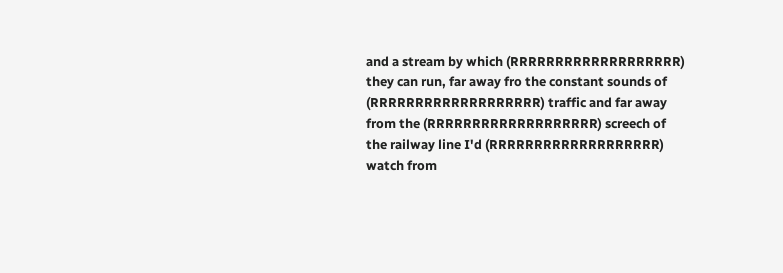and a stream by which (RRRRRRRRRRRRRRRRRRR) they can run, far away fro the constant sounds of (RRRRRRRRRRRRRRRRRRR) traffic and far away from the (RRRRRRRRRRRRRRRRRRR) screech of the railway line I'd (RRRRRRRRRRRRRRRRRRR) watch from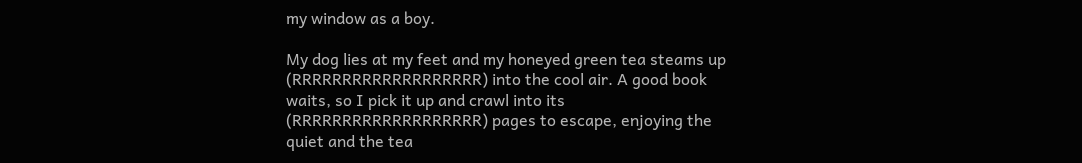my window as a boy.

My dog lies at my feet and my honeyed green tea steams up (RRRRRRRRRRRRRRRRRRR) into the cool air. A good book waits, so I pick it up and crawl into its (RRRRRRRRRRRRRRRRRRR) pages to escape, enjoying the quiet and the tea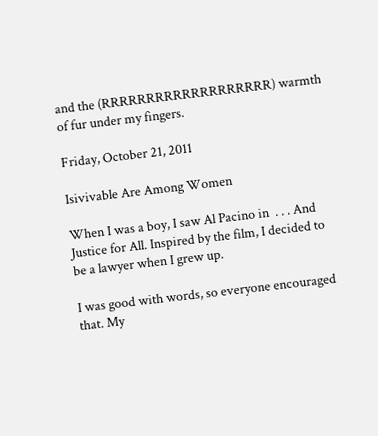and the (RRRRRRRRRRRRRRRRRRR) warmth of fur under my fingers.

Friday, October 21, 2011

Isivivable Are Among Women

When I was a boy, I saw Al Pacino in  . . . And Justice for All. Inspired by the film, I decided to be a lawyer when I grew up.

I was good with words, so everyone encouraged that. My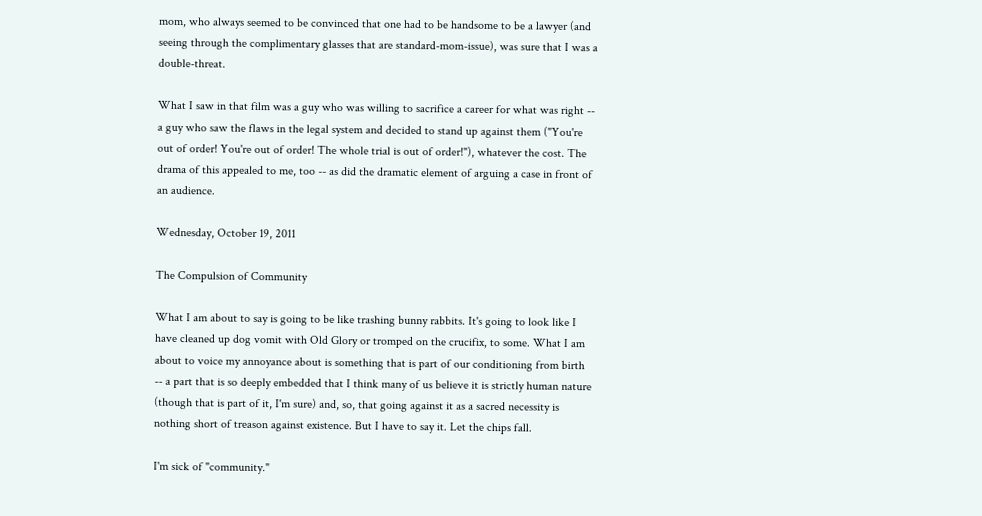mom, who always seemed to be convinced that one had to be handsome to be a lawyer (and seeing through the complimentary glasses that are standard-mom-issue), was sure that I was a double-threat.

What I saw in that film was a guy who was willing to sacrifice a career for what was right -- a guy who saw the flaws in the legal system and decided to stand up against them ("You're out of order! You're out of order! The whole trial is out of order!"), whatever the cost. The drama of this appealed to me, too -- as did the dramatic element of arguing a case in front of an audience.

Wednesday, October 19, 2011

The Compulsion of Community

What I am about to say is going to be like trashing bunny rabbits. It's going to look like I have cleaned up dog vomit with Old Glory or tromped on the crucifix, to some. What I am about to voice my annoyance about is something that is part of our conditioning from birth -- a part that is so deeply embedded that I think many of us believe it is strictly human nature (though that is part of it, I'm sure) and, so, that going against it as a sacred necessity is nothing short of treason against existence. But I have to say it. Let the chips fall.

I'm sick of "community."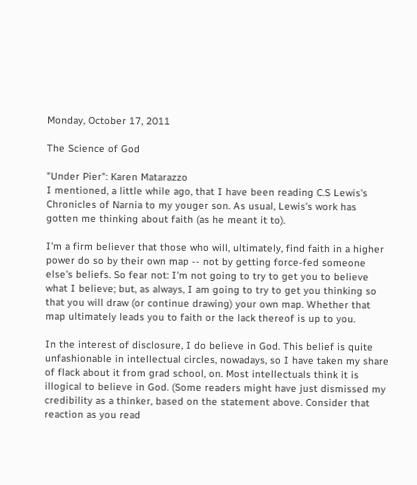Monday, October 17, 2011

The Science of God

"Under Pier": Karen Matarazzo
I mentioned, a little while ago, that I have been reading C.S Lewis's Chronicles of Narnia to my youger son. As usual, Lewis's work has gotten me thinking about faith (as he meant it to).

I'm a firm believer that those who will, ultimately, find faith in a higher power do so by their own map -- not by getting force-fed someone else's beliefs. So fear not: I'm not going to try to get you to believe what I believe; but, as always, I am going to try to get you thinking so that you will draw (or continue drawing) your own map. Whether that map ultimately leads you to faith or the lack thereof is up to you.

In the interest of disclosure, I do believe in God. This belief is quite unfashionable in intellectual circles, nowadays, so I have taken my share of flack about it from grad school, on. Most intellectuals think it is illogical to believe in God. (Some readers might have just dismissed my credibility as a thinker, based on the statement above. Consider that reaction as you read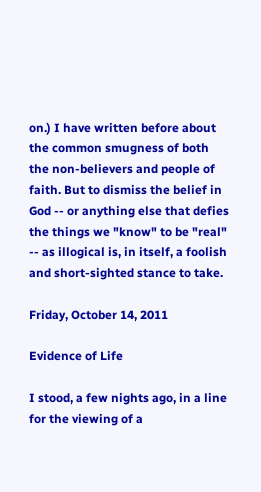on.) I have written before about the common smugness of both the non-believers and people of faith. But to dismiss the belief in God -- or anything else that defies the things we "know" to be "real" -- as illogical is, in itself, a foolish and short-sighted stance to take.

Friday, October 14, 2011

Evidence of Life

I stood, a few nights ago, in a line for the viewing of a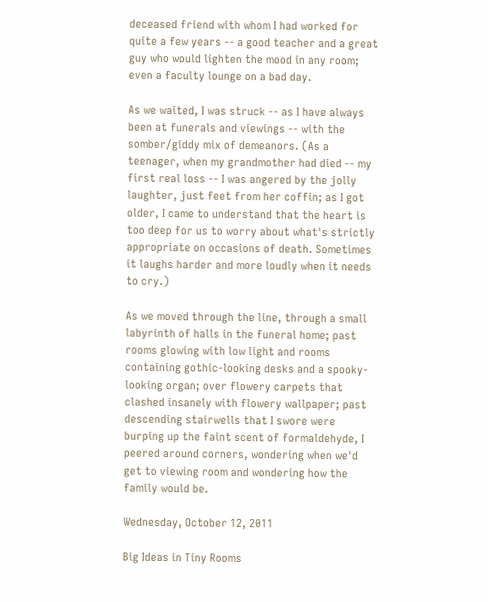deceased friend with whom I had worked for quite a few years -- a good teacher and a great guy who would lighten the mood in any room; even a faculty lounge on a bad day.

As we waited, I was struck -- as I have always been at funerals and viewings -- with the somber/giddy mix of demeanors. (As a teenager, when my grandmother had died -- my first real loss -- I was angered by the jolly laughter, just feet from her coffin; as I got older, I came to understand that the heart is too deep for us to worry about what's strictly appropriate on occasions of death. Sometimes it laughs harder and more loudly when it needs to cry.)

As we moved through the line, through a small labyrinth of halls in the funeral home; past rooms glowing with low light and rooms containing gothic-looking desks and a spooky-looking organ; over flowery carpets that clashed insanely with flowery wallpaper; past descending stairwells that I swore were burping up the faint scent of formaldehyde, I peered around corners, wondering when we'd get to viewing room and wondering how the family would be.

Wednesday, October 12, 2011

Big Ideas in Tiny Rooms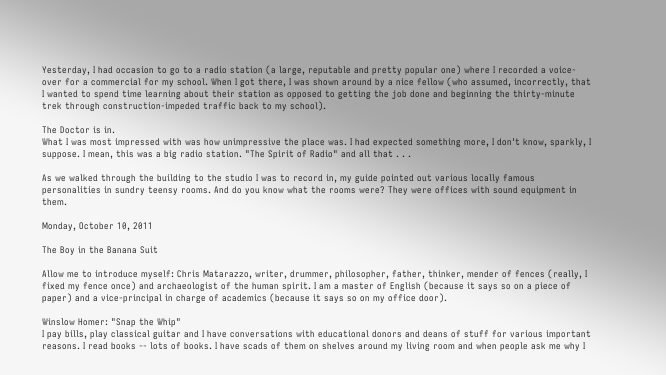Yesterday, I had occasion to go to a radio station (a large, reputable and pretty popular one) where I recorded a voice-over for a commercial for my school. When I got there, I was shown around by a nice fellow (who assumed, incorrectly, that I wanted to spend time learning about their station as opposed to getting the job done and beginning the thirty-minute trek through construction-impeded traffic back to my school).

The Doctor is in.
What I was most impressed with was how unimpressive the place was. I had expected something more, I don't know, sparkly, I suppose. I mean, this was a big radio station. "The Spirit of Radio" and all that . . .

As we walked through the building to the studio I was to record in, my guide pointed out various locally famous personalities in sundry teensy rooms. And do you know what the rooms were? They were offices with sound equipment in them.

Monday, October 10, 2011

The Boy in the Banana Suit

Allow me to introduce myself: Chris Matarazzo, writer, drummer, philosopher, father, thinker, mender of fences (really, I fixed my fence once) and archaeologist of the human spirit. I am a master of English (because it says so on a piece of paper) and a vice-principal in charge of academics (because it says so on my office door).

Winslow Homer: "Snap the Whip"
I pay bills, play classical guitar and I have conversations with educational donors and deans of stuff for various important reasons. I read books -- lots of books. I have scads of them on shelves around my living room and when people ask me why I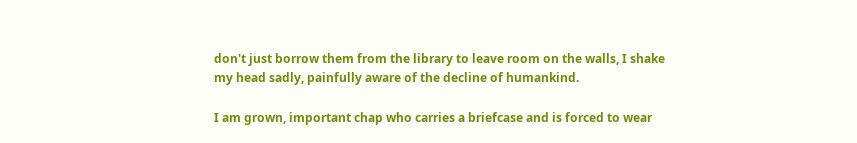don't just borrow them from the library to leave room on the walls, I shake my head sadly, painfully aware of the decline of humankind.

I am grown, important chap who carries a briefcase and is forced to wear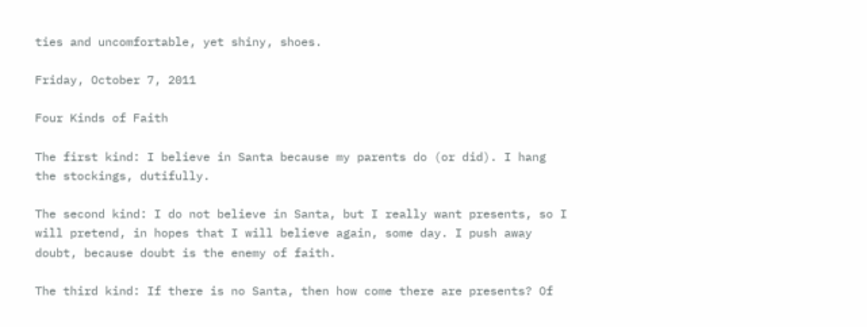ties and uncomfortable, yet shiny, shoes.

Friday, October 7, 2011

Four Kinds of Faith

The first kind: I believe in Santa because my parents do (or did). I hang the stockings, dutifully.

The second kind: I do not believe in Santa, but I really want presents, so I will pretend, in hopes that I will believe again, some day. I push away doubt, because doubt is the enemy of faith.

The third kind: If there is no Santa, then how come there are presents? Of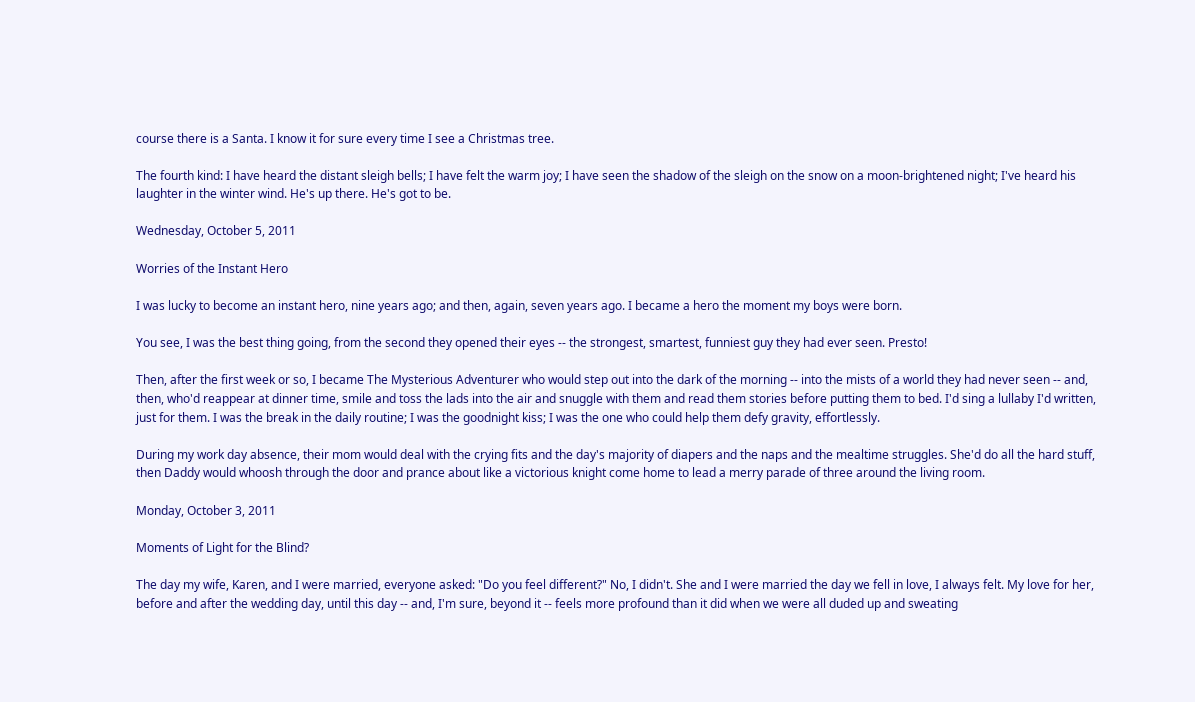course there is a Santa. I know it for sure every time I see a Christmas tree.

The fourth kind: I have heard the distant sleigh bells; I have felt the warm joy; I have seen the shadow of the sleigh on the snow on a moon-brightened night; I've heard his laughter in the winter wind. He's up there. He's got to be.

Wednesday, October 5, 2011

Worries of the Instant Hero

I was lucky to become an instant hero, nine years ago; and then, again, seven years ago. I became a hero the moment my boys were born.

You see, I was the best thing going, from the second they opened their eyes -- the strongest, smartest, funniest guy they had ever seen. Presto!

Then, after the first week or so, I became The Mysterious Adventurer who would step out into the dark of the morning -- into the mists of a world they had never seen -- and, then, who'd reappear at dinner time, smile and toss the lads into the air and snuggle with them and read them stories before putting them to bed. I'd sing a lullaby I'd written, just for them. I was the break in the daily routine; I was the goodnight kiss; I was the one who could help them defy gravity, effortlessly.

During my work day absence, their mom would deal with the crying fits and the day's majority of diapers and the naps and the mealtime struggles. She'd do all the hard stuff, then Daddy would whoosh through the door and prance about like a victorious knight come home to lead a merry parade of three around the living room.

Monday, October 3, 2011

Moments of Light for the Blind?

The day my wife, Karen, and I were married, everyone asked: "Do you feel different?" No, I didn't. She and I were married the day we fell in love, I always felt. My love for her, before and after the wedding day, until this day -- and, I'm sure, beyond it -- feels more profound than it did when we were all duded up and sweating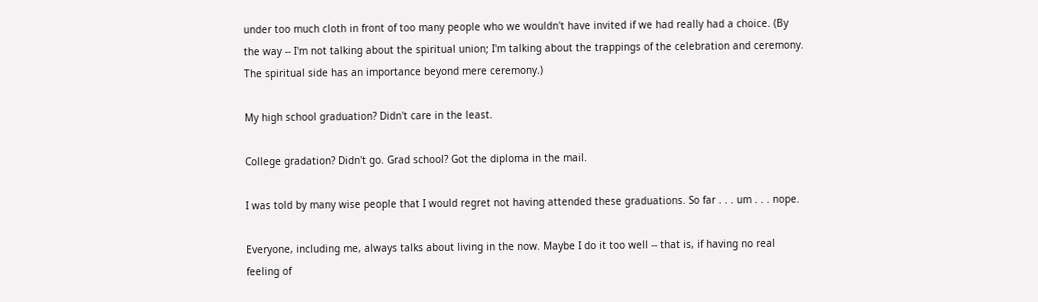under too much cloth in front of too many people who we wouldn't have invited if we had really had a choice. (By the way -- I'm not talking about the spiritual union; I'm talking about the trappings of the celebration and ceremony. The spiritual side has an importance beyond mere ceremony.)

My high school graduation? Didn't care in the least.

College gradation? Didn't go. Grad school? Got the diploma in the mail.

I was told by many wise people that I would regret not having attended these graduations. So far . . . um . . . nope.

Everyone, including me, always talks about living in the now. Maybe I do it too well -- that is, if having no real feeling of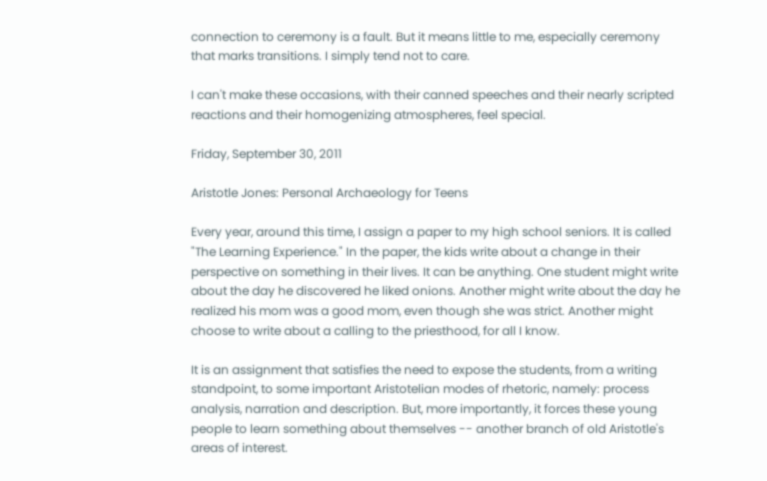connection to ceremony is a fault. But it means little to me, especially ceremony that marks transitions. I simply tend not to care.

I can't make these occasions, with their canned speeches and their nearly scripted reactions and their homogenizing atmospheres, feel special.

Friday, September 30, 2011

Aristotle Jones: Personal Archaeology for Teens

Every year, around this time, I assign a paper to my high school seniors. It is called "The Learning Experience." In the paper, the kids write about a change in their perspective on something in their lives. It can be anything. One student might write about the day he discovered he liked onions. Another might write about the day he realized his mom was a good mom, even though she was strict. Another might choose to write about a calling to the priesthood, for all I know.

It is an assignment that satisfies the need to expose the students, from a writing standpoint, to some important Aristotelian modes of rhetoric, namely: process analysis, narration and description. But, more importantly, it forces these young people to learn something about themselves -- another branch of old Aristotle's areas of interest.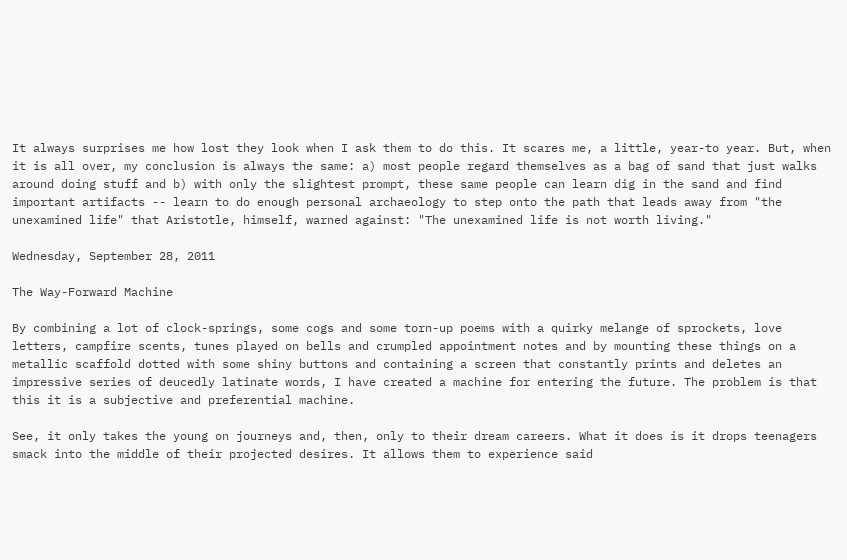It always surprises me how lost they look when I ask them to do this. It scares me, a little, year-to year. But, when it is all over, my conclusion is always the same: a) most people regard themselves as a bag of sand that just walks around doing stuff and b) with only the slightest prompt, these same people can learn dig in the sand and find important artifacts -- learn to do enough personal archaeology to step onto the path that leads away from "the unexamined life" that Aristotle, himself, warned against: "The unexamined life is not worth living."

Wednesday, September 28, 2011

The Way-Forward Machine

By combining a lot of clock-springs, some cogs and some torn-up poems with a quirky melange of sprockets, love letters, campfire scents, tunes played on bells and crumpled appointment notes and by mounting these things on a metallic scaffold dotted with some shiny buttons and containing a screen that constantly prints and deletes an impressive series of deucedly latinate words, I have created a machine for entering the future. The problem is that this it is a subjective and preferential machine.

See, it only takes the young on journeys and, then, only to their dream careers. What it does is it drops teenagers smack into the middle of their projected desires. It allows them to experience said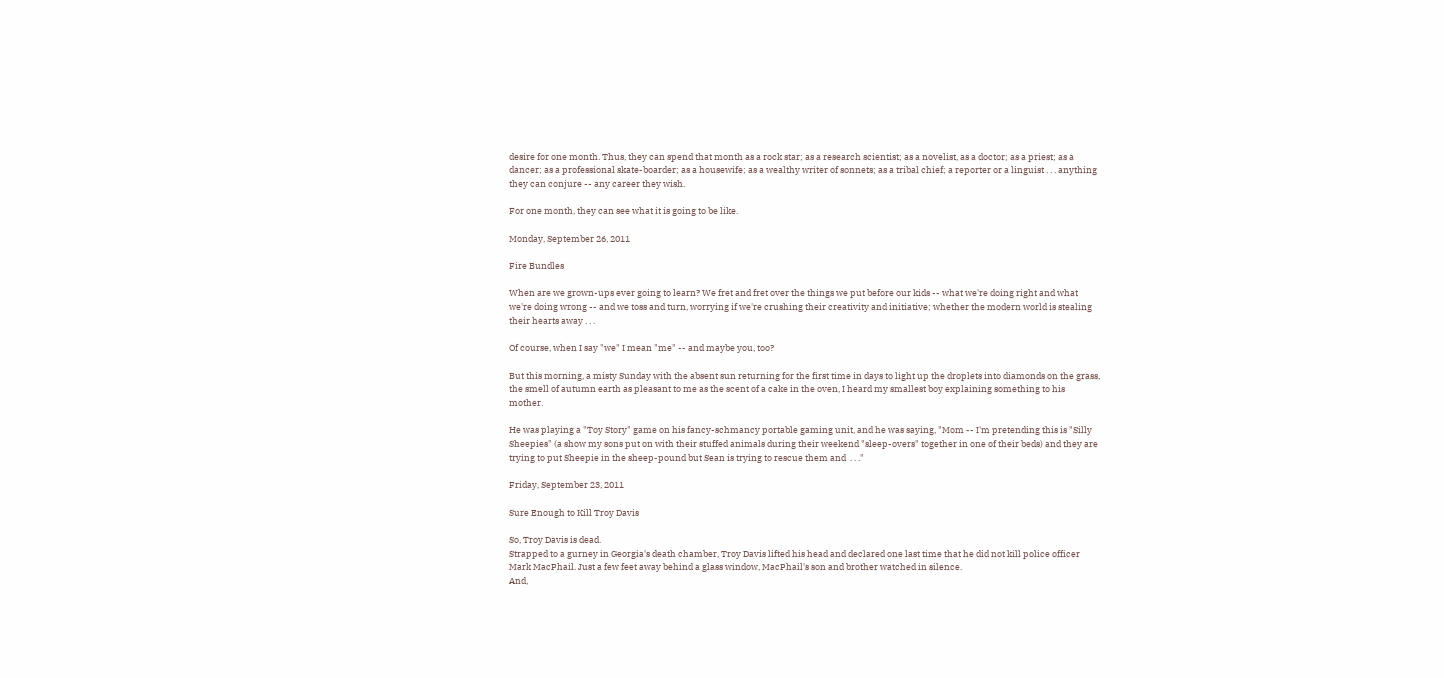desire for one month. Thus, they can spend that month as a rock star; as a research scientist; as a novelist, as a doctor; as a priest; as a dancer; as a professional skate-boarder; as a housewife; as a wealthy writer of sonnets; as a tribal chief; a reporter or a linguist . . . anything they can conjure -- any career they wish.

For one month, they can see what it is going to be like.

Monday, September 26, 2011

Fire Bundles

When are we grown-ups ever going to learn? We fret and fret over the things we put before our kids -- what we're doing right and what we're doing wrong -- and we toss and turn, worrying if we're crushing their creativity and initiative; whether the modern world is stealing their hearts away . . .

Of course, when I say "we" I mean "me" -- and maybe you, too?

But this morning, a misty Sunday with the absent sun returning for the first time in days to light up the droplets into diamonds on the grass, the smell of autumn earth as pleasant to me as the scent of a cake in the oven, I heard my smallest boy explaining something to his mother.

He was playing a "Toy Story" game on his fancy-schmancy portable gaming unit, and he was saying, "Mom -- I'm pretending this is "Silly Sheepies" (a show my sons put on with their stuffed animals during their weekend "sleep-overs" together in one of their beds) and they are trying to put Sheepie in the sheep-pound but Sean is trying to rescue them and  . . ."

Friday, September 23, 2011

Sure Enough to Kill Troy Davis

So, Troy Davis is dead.
Strapped to a gurney in Georgia's death chamber, Troy Davis lifted his head and declared one last time that he did not kill police officer Mark MacPhail. Just a few feet away behind a glass window, MacPhail's son and brother watched in silence.
And,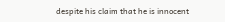despite his claim that he is innocent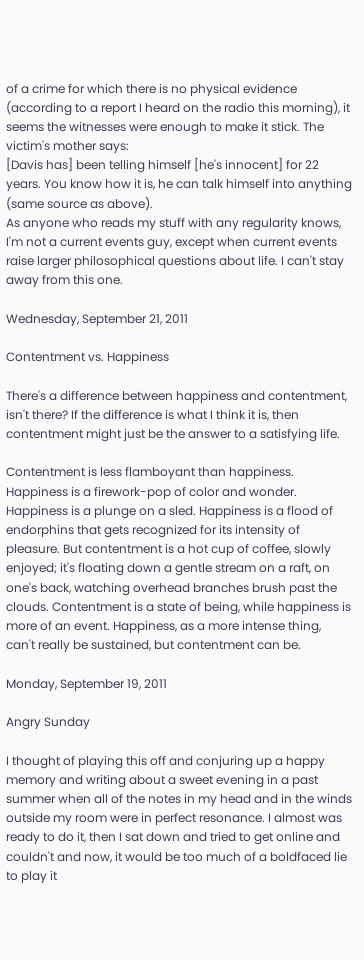of a crime for which there is no physical evidence (according to a report I heard on the radio this morning), it seems the witnesses were enough to make it stick. The victim's mother says:
[Davis has] been telling himself [he's innocent] for 22 years. You know how it is, he can talk himself into anything (same source as above).
As anyone who reads my stuff with any regularity knows, I'm not a current events guy, except when current events raise larger philosophical questions about life. I can't stay away from this one.

Wednesday, September 21, 2011

Contentment vs. Happiness

There's a difference between happiness and contentment, isn't there? If the difference is what I think it is, then contentment might just be the answer to a satisfying life.

Contentment is less flamboyant than happiness. Happiness is a firework-pop of color and wonder. Happiness is a plunge on a sled. Happiness is a flood of endorphins that gets recognized for its intensity of pleasure. But contentment is a hot cup of coffee, slowly enjoyed; it's floating down a gentle stream on a raft, on one's back, watching overhead branches brush past the clouds. Contentment is a state of being, while happiness is more of an event. Happiness, as a more intense thing, can't really be sustained, but contentment can be.

Monday, September 19, 2011

Angry Sunday

I thought of playing this off and conjuring up a happy memory and writing about a sweet evening in a past summer when all of the notes in my head and in the winds outside my room were in perfect resonance. I almost was ready to do it, then I sat down and tried to get online and couldn't and now, it would be too much of a boldfaced lie to play it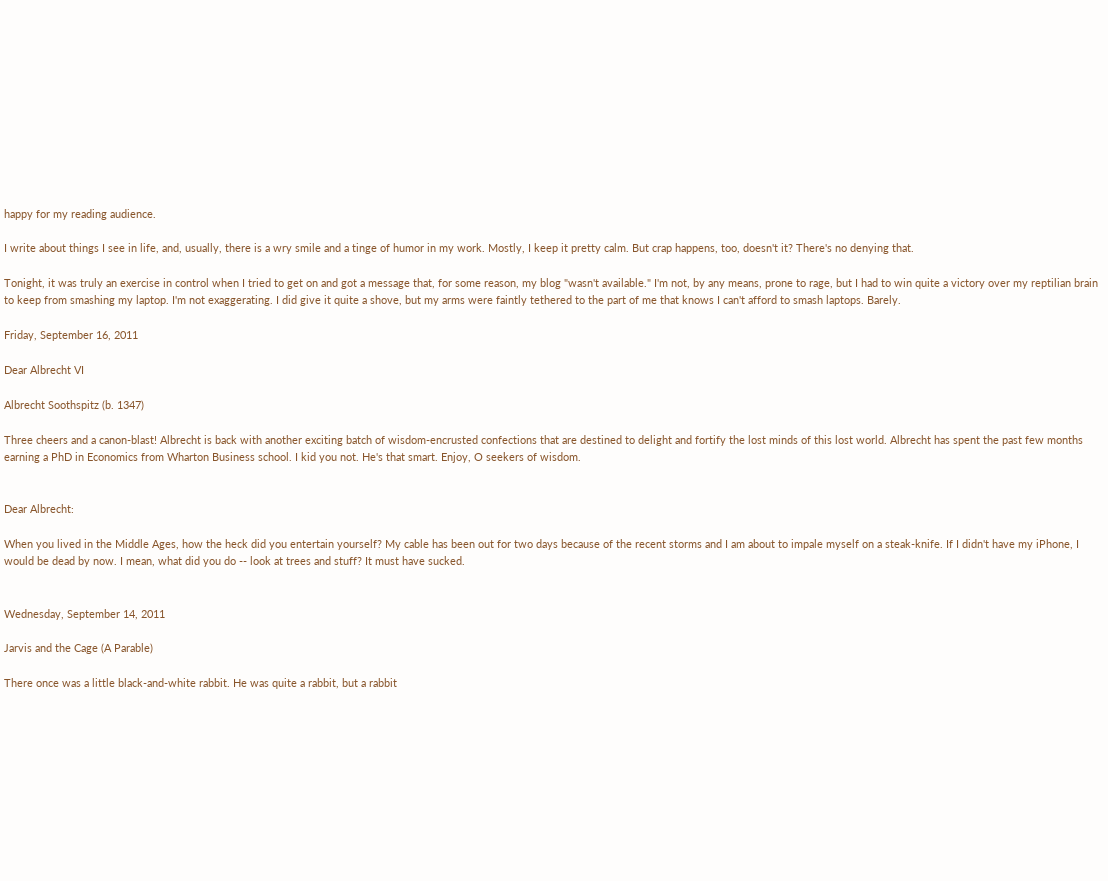happy for my reading audience.

I write about things I see in life, and, usually, there is a wry smile and a tinge of humor in my work. Mostly, I keep it pretty calm. But crap happens, too, doesn't it? There's no denying that.

Tonight, it was truly an exercise in control when I tried to get on and got a message that, for some reason, my blog "wasn't available." I'm not, by any means, prone to rage, but I had to win quite a victory over my reptilian brain to keep from smashing my laptop. I'm not exaggerating. I did give it quite a shove, but my arms were faintly tethered to the part of me that knows I can't afford to smash laptops. Barely.

Friday, September 16, 2011

Dear Albrecht VI

Albrecht Soothspitz (b. 1347)

Three cheers and a canon-blast! Albrecht is back with another exciting batch of wisdom-encrusted confections that are destined to delight and fortify the lost minds of this lost world. Albrecht has spent the past few months earning a PhD in Economics from Wharton Business school. I kid you not. He's that smart. Enjoy, O seekers of wisdom.


Dear Albrecht:

When you lived in the Middle Ages, how the heck did you entertain yourself? My cable has been out for two days because of the recent storms and I am about to impale myself on a steak-knife. If I didn't have my iPhone, I would be dead by now. I mean, what did you do -- look at trees and stuff? It must have sucked.


Wednesday, September 14, 2011

Jarvis and the Cage (A Parable)

There once was a little black-and-white rabbit. He was quite a rabbit, but a rabbit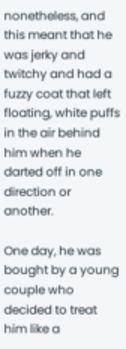nonetheless, and this meant that he was jerky and twitchy and had a fuzzy coat that left floating, white puffs in the air behind him when he darted off in one direction or another.

One day, he was bought by a young couple who decided to treat him like a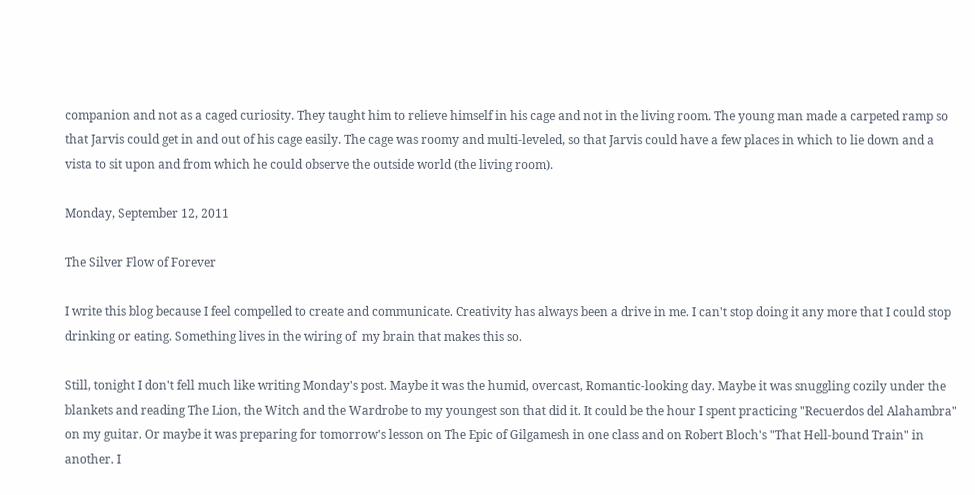companion and not as a caged curiosity. They taught him to relieve himself in his cage and not in the living room. The young man made a carpeted ramp so that Jarvis could get in and out of his cage easily. The cage was roomy and multi-leveled, so that Jarvis could have a few places in which to lie down and a vista to sit upon and from which he could observe the outside world (the living room).

Monday, September 12, 2011

The Silver Flow of Forever

I write this blog because I feel compelled to create and communicate. Creativity has always been a drive in me. I can't stop doing it any more that I could stop drinking or eating. Something lives in the wiring of  my brain that makes this so.

Still, tonight I don't fell much like writing Monday's post. Maybe it was the humid, overcast, Romantic-looking day. Maybe it was snuggling cozily under the blankets and reading The Lion, the Witch and the Wardrobe to my youngest son that did it. It could be the hour I spent practicing "Recuerdos del Alahambra" on my guitar. Or maybe it was preparing for tomorrow's lesson on The Epic of Gilgamesh in one class and on Robert Bloch's "That Hell-bound Train" in another. I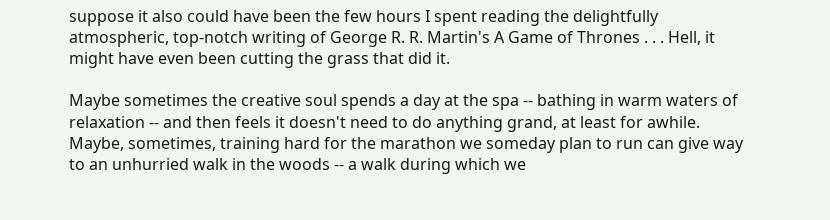suppose it also could have been the few hours I spent reading the delightfully atmospheric, top-notch writing of George R. R. Martin's A Game of Thrones . . . Hell, it might have even been cutting the grass that did it.

Maybe sometimes the creative soul spends a day at the spa -- bathing in warm waters of relaxation -- and then feels it doesn't need to do anything grand, at least for awhile. Maybe, sometimes, training hard for the marathon we someday plan to run can give way to an unhurried walk in the woods -- a walk during which we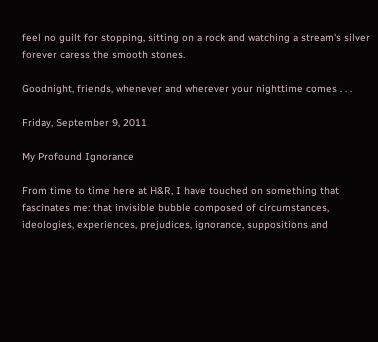feel no guilt for stopping, sitting on a rock and watching a stream's silver forever caress the smooth stones.

Goodnight, friends, whenever and wherever your nighttime comes . . .

Friday, September 9, 2011

My Profound Ignorance

From time to time here at H&R, I have touched on something that fascinates me: that invisible bubble composed of circumstances, ideologies, experiences, prejudices, ignorance, suppositions and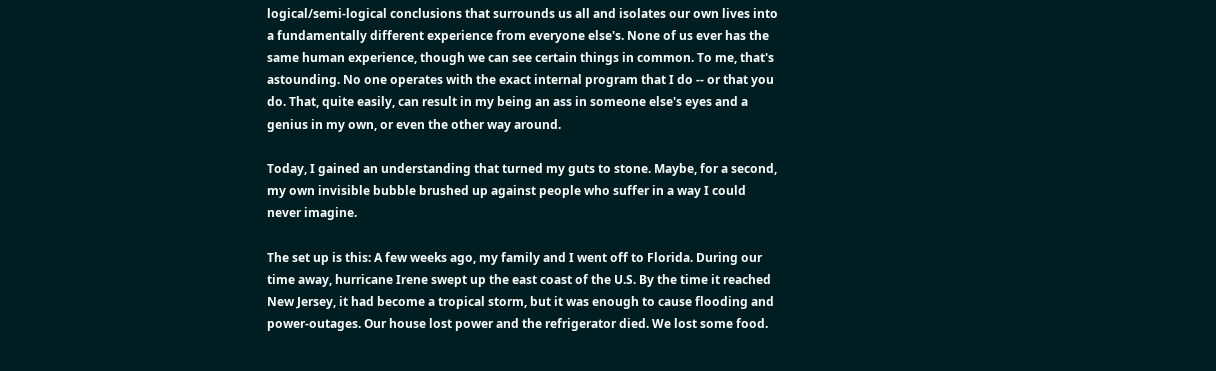logical/semi-logical conclusions that surrounds us all and isolates our own lives into a fundamentally different experience from everyone else's. None of us ever has the same human experience, though we can see certain things in common. To me, that's astounding. No one operates with the exact internal program that I do -- or that you do. That, quite easily, can result in my being an ass in someone else's eyes and a genius in my own, or even the other way around.

Today, I gained an understanding that turned my guts to stone. Maybe, for a second, my own invisible bubble brushed up against people who suffer in a way I could never imagine.

The set up is this: A few weeks ago, my family and I went off to Florida. During our time away, hurricane Irene swept up the east coast of the U.S. By the time it reached New Jersey, it had become a tropical storm, but it was enough to cause flooding and power-outages. Our house lost power and the refrigerator died. We lost some food.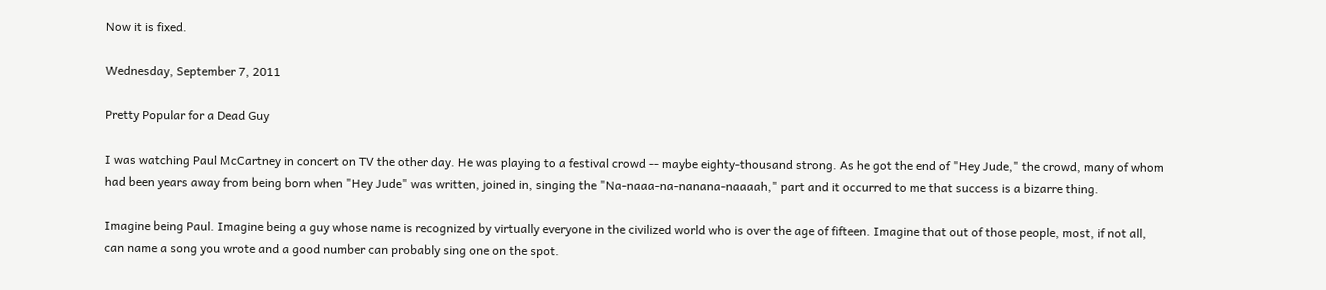Now it is fixed.

Wednesday, September 7, 2011

Pretty Popular for a Dead Guy

I was watching Paul McCartney in concert on TV the other day. He was playing to a festival crowd -- maybe eighty-thousand strong. As he got the end of "Hey Jude," the crowd, many of whom had been years away from being born when "Hey Jude" was written, joined in, singing the "Na-naaa-na-nanana-naaaah," part and it occurred to me that success is a bizarre thing.

Imagine being Paul. Imagine being a guy whose name is recognized by virtually everyone in the civilized world who is over the age of fifteen. Imagine that out of those people, most, if not all, can name a song you wrote and a good number can probably sing one on the spot.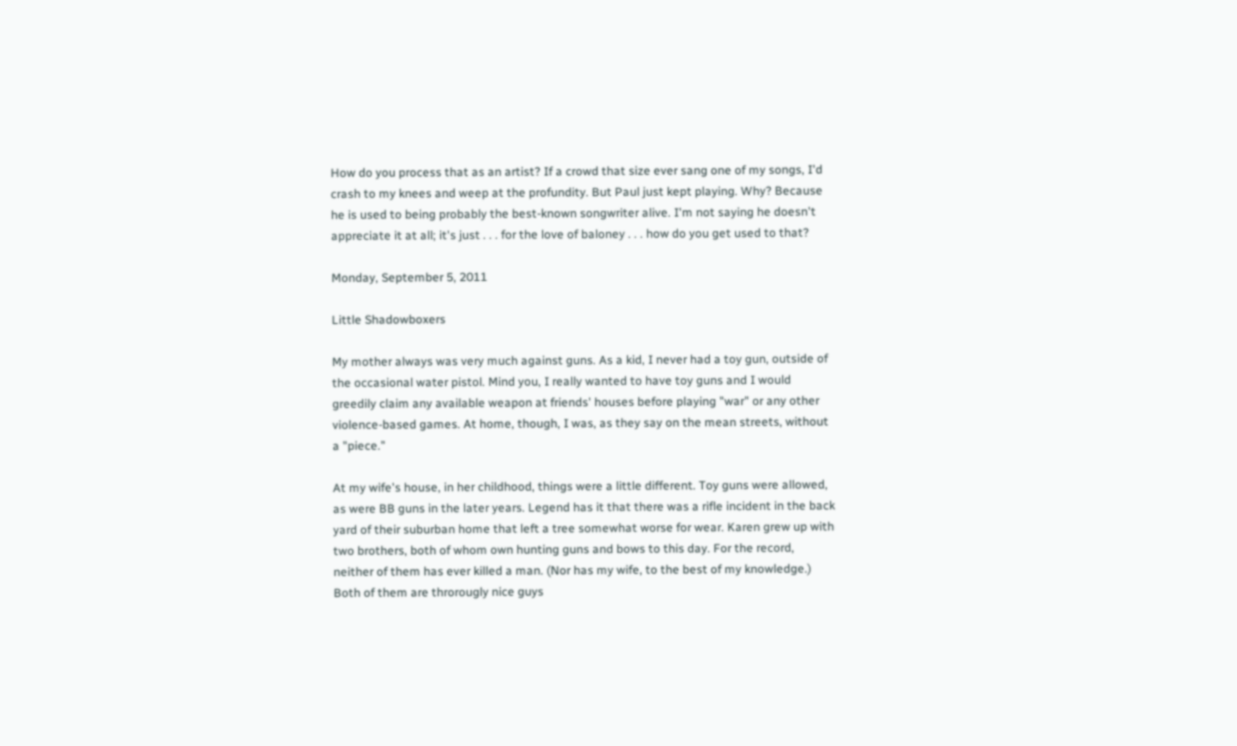How do you process that as an artist? If a crowd that size ever sang one of my songs, I'd crash to my knees and weep at the profundity. But Paul just kept playing. Why? Because he is used to being probably the best-known songwriter alive. I'm not saying he doesn't appreciate it at all; it's just . . . for the love of baloney . . . how do you get used to that?

Monday, September 5, 2011

Little Shadowboxers

My mother always was very much against guns. As a kid, I never had a toy gun, outside of the occasional water pistol. Mind you, I really wanted to have toy guns and I would greedily claim any available weapon at friends' houses before playing "war" or any other violence-based games. At home, though, I was, as they say on the mean streets, without a "piece."

At my wife's house, in her childhood, things were a little different. Toy guns were allowed, as were BB guns in the later years. Legend has it that there was a rifle incident in the back yard of their suburban home that left a tree somewhat worse for wear. Karen grew up with two brothers, both of whom own hunting guns and bows to this day. For the record, neither of them has ever killed a man. (Nor has my wife, to the best of my knowledge.) Both of them are throrougly nice guys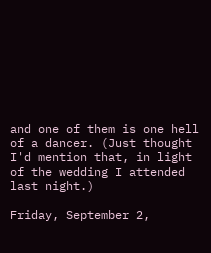and one of them is one hell of a dancer. (Just thought I'd mention that, in light of the wedding I attended last night.)

Friday, September 2,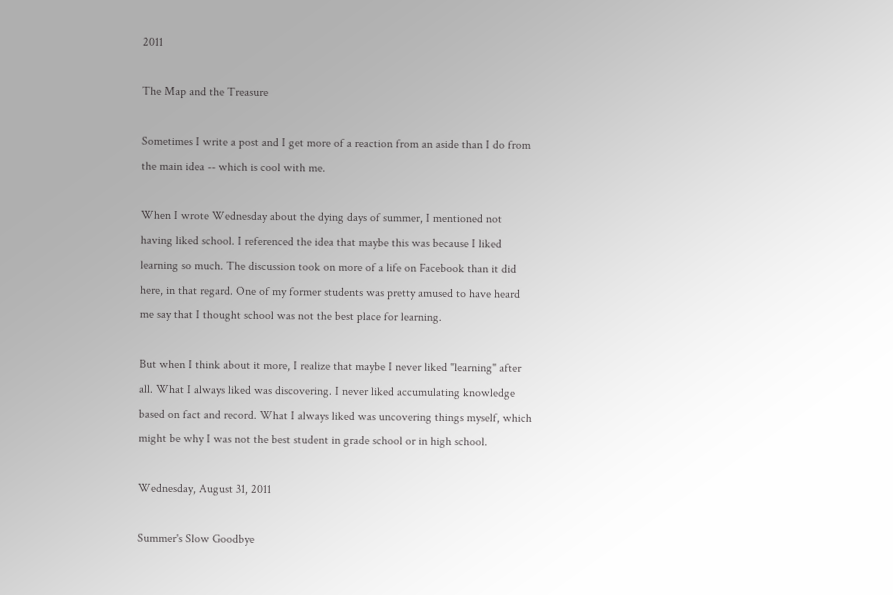2011

The Map and the Treasure

Sometimes I write a post and I get more of a reaction from an aside than I do from the main idea -- which is cool with me.

When I wrote Wednesday about the dying days of summer, I mentioned not having liked school. I referenced the idea that maybe this was because I liked learning so much. The discussion took on more of a life on Facebook than it did here, in that regard. One of my former students was pretty amused to have heard me say that I thought school was not the best place for learning.

But when I think about it more, I realize that maybe I never liked "learning" after all. What I always liked was discovering. I never liked accumulating knowledge based on fact and record. What I always liked was uncovering things myself, which might be why I was not the best student in grade school or in high school.

Wednesday, August 31, 2011

Summer's Slow Goodbye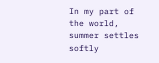In my part of the world, summer settles softly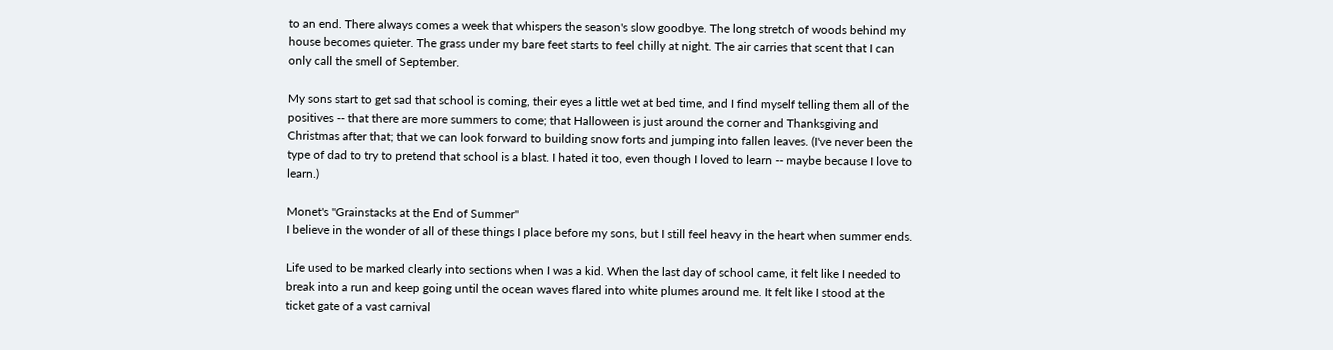to an end. There always comes a week that whispers the season's slow goodbye. The long stretch of woods behind my house becomes quieter. The grass under my bare feet starts to feel chilly at night. The air carries that scent that I can only call the smell of September.

My sons start to get sad that school is coming, their eyes a little wet at bed time, and I find myself telling them all of the positives -- that there are more summers to come; that Halloween is just around the corner and Thanksgiving and Christmas after that; that we can look forward to building snow forts and jumping into fallen leaves. (I've never been the type of dad to try to pretend that school is a blast. I hated it too, even though I loved to learn -- maybe because I love to learn.)

Monet's "Grainstacks at the End of Summer"
I believe in the wonder of all of these things I place before my sons, but I still feel heavy in the heart when summer ends.

Life used to be marked clearly into sections when I was a kid. When the last day of school came, it felt like I needed to break into a run and keep going until the ocean waves flared into white plumes around me. It felt like I stood at the ticket gate of a vast carnival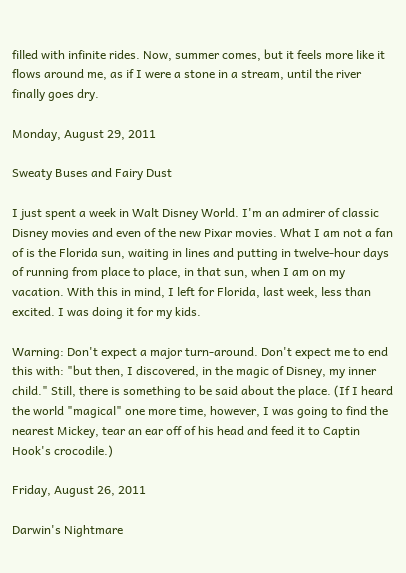filled with infinite rides. Now, summer comes, but it feels more like it flows around me, as if I were a stone in a stream, until the river finally goes dry.

Monday, August 29, 2011

Sweaty Buses and Fairy Dust

I just spent a week in Walt Disney World. I'm an admirer of classic Disney movies and even of the new Pixar movies. What I am not a fan of is the Florida sun, waiting in lines and putting in twelve-hour days of running from place to place, in that sun, when I am on my vacation. With this in mind, I left for Florida, last week, less than excited. I was doing it for my kids.

Warning: Don't expect a major turn-around. Don't expect me to end this with: "but then, I discovered, in the magic of Disney, my inner child." Still, there is something to be said about the place. (If I heard the world "magical" one more time, however, I was going to find the nearest Mickey, tear an ear off of his head and feed it to Captin Hook's crocodile.)

Friday, August 26, 2011

Darwin's Nightmare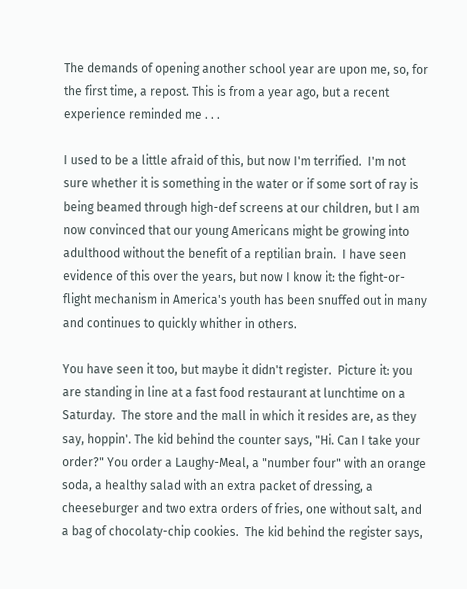The demands of opening another school year are upon me, so, for the first time, a repost. This is from a year ago, but a recent experience reminded me . . .

I used to be a little afraid of this, but now I'm terrified.  I'm not sure whether it is something in the water or if some sort of ray is being beamed through high-def screens at our children, but I am now convinced that our young Americans might be growing into adulthood without the benefit of a reptilian brain.  I have seen evidence of this over the years, but now I know it: the fight-or-flight mechanism in America's youth has been snuffed out in many and continues to quickly whither in others.

You have seen it too, but maybe it didn't register.  Picture it: you are standing in line at a fast food restaurant at lunchtime on a Saturday.  The store and the mall in which it resides are, as they say, hoppin'. The kid behind the counter says, "Hi. Can I take your order?" You order a Laughy-Meal, a "number four" with an orange soda, a healthy salad with an extra packet of dressing, a cheeseburger and two extra orders of fries, one without salt, and a bag of chocolaty-chip cookies.  The kid behind the register says,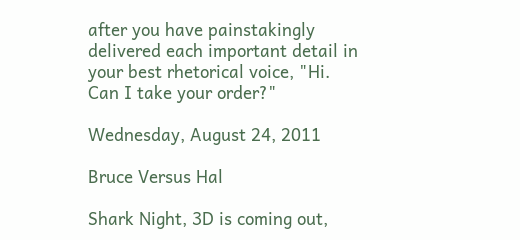after you have painstakingly delivered each important detail in your best rhetorical voice, "Hi. Can I take your order?"

Wednesday, August 24, 2011

Bruce Versus Hal

Shark Night, 3D is coming out,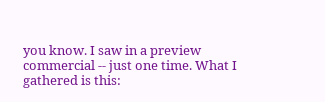you know. I saw in a preview commercial -- just one time. What I gathered is this: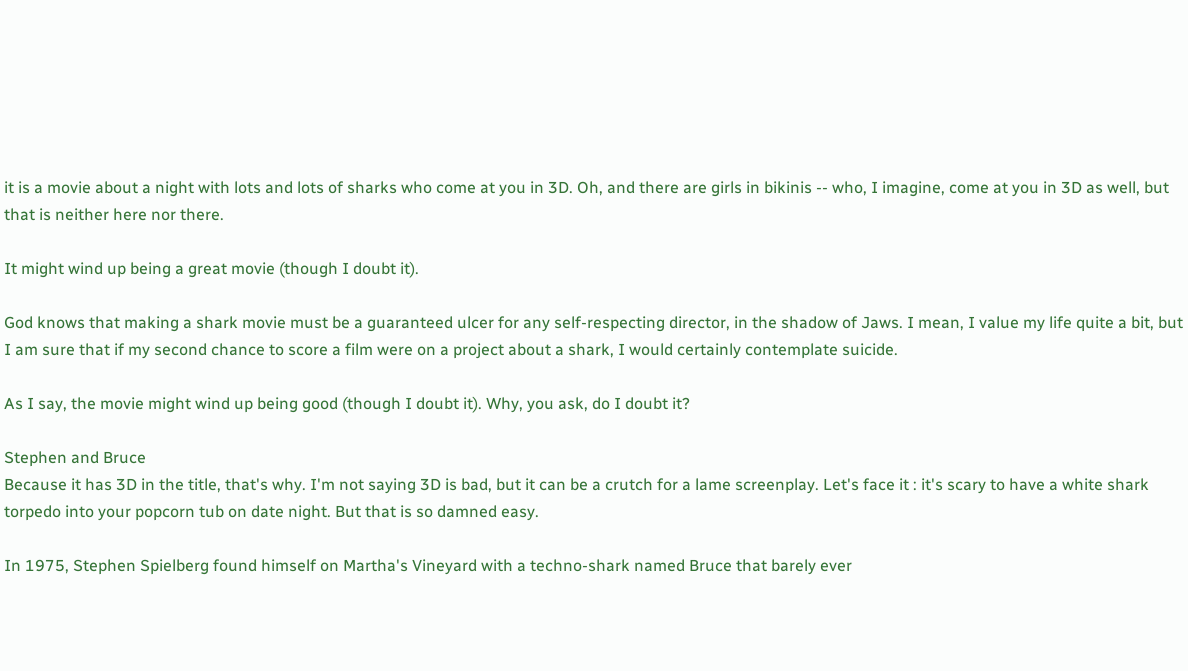it is a movie about a night with lots and lots of sharks who come at you in 3D. Oh, and there are girls in bikinis -- who, I imagine, come at you in 3D as well, but that is neither here nor there.

It might wind up being a great movie (though I doubt it).

God knows that making a shark movie must be a guaranteed ulcer for any self-respecting director, in the shadow of Jaws. I mean, I value my life quite a bit, but I am sure that if my second chance to score a film were on a project about a shark, I would certainly contemplate suicide.

As I say, the movie might wind up being good (though I doubt it). Why, you ask, do I doubt it?

Stephen and Bruce
Because it has 3D in the title, that's why. I'm not saying 3D is bad, but it can be a crutch for a lame screenplay. Let's face it : it's scary to have a white shark torpedo into your popcorn tub on date night. But that is so damned easy.

In 1975, Stephen Spielberg found himself on Martha's Vineyard with a techno-shark named Bruce that barely ever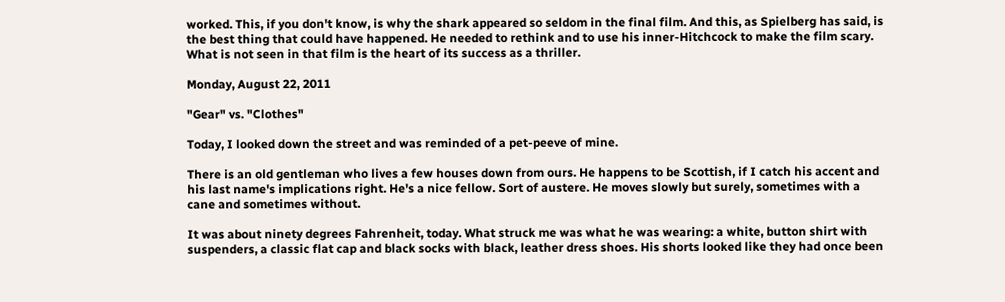worked. This, if you don't know, is why the shark appeared so seldom in the final film. And this, as Spielberg has said, is the best thing that could have happened. He needed to rethink and to use his inner-Hitchcock to make the film scary. What is not seen in that film is the heart of its success as a thriller.

Monday, August 22, 2011

"Gear" vs. "Clothes"

Today, I looked down the street and was reminded of a pet-peeve of mine.

There is an old gentleman who lives a few houses down from ours. He happens to be Scottish, if I catch his accent and his last name's implications right. He's a nice fellow. Sort of austere. He moves slowly but surely, sometimes with a cane and sometimes without.

It was about ninety degrees Fahrenheit, today. What struck me was what he was wearing: a white, button shirt with suspenders, a classic flat cap and black socks with black, leather dress shoes. His shorts looked like they had once been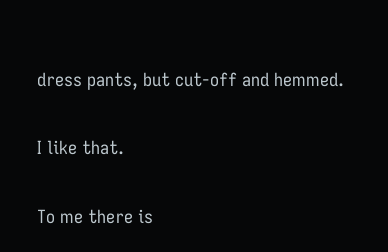dress pants, but cut-off and hemmed.

I like that.

To me there is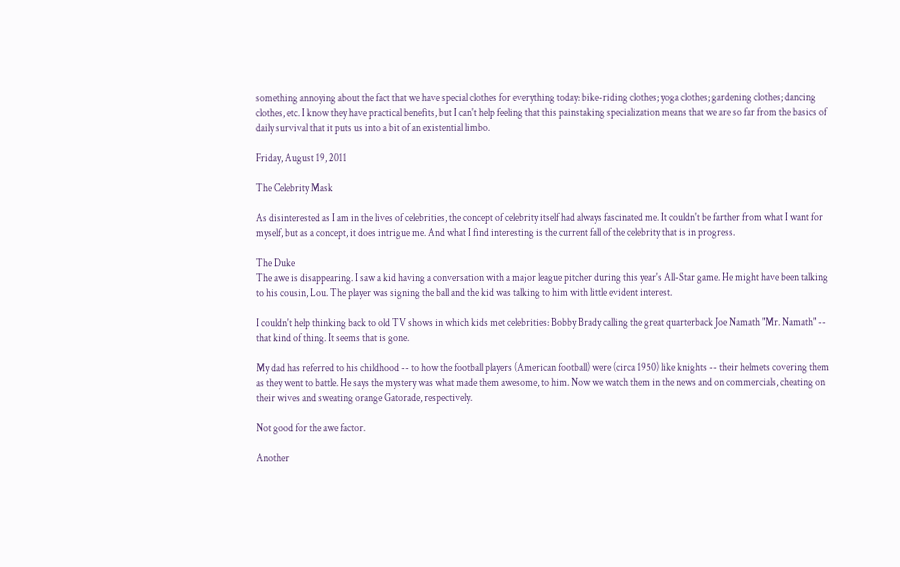something annoying about the fact that we have special clothes for everything today: bike-riding clothes; yoga clothes; gardening clothes; dancing clothes, etc. I know they have practical benefits, but I can't help feeling that this painstaking specialization means that we are so far from the basics of daily survival that it puts us into a bit of an existential limbo.

Friday, August 19, 2011

The Celebrity Mask

As disinterested as I am in the lives of celebrities, the concept of celebrity itself had always fascinated me. It couldn't be farther from what I want for myself, but as a concept, it does intrigue me. And what I find interesting is the current fall of the celebrity that is in progress.

The Duke
The awe is disappearing. I saw a kid having a conversation with a major league pitcher during this year's All-Star game. He might have been talking to his cousin, Lou. The player was signing the ball and the kid was talking to him with little evident interest.

I couldn't help thinking back to old TV shows in which kids met celebrities: Bobby Brady calling the great quarterback Joe Namath "Mr. Namath" -- that kind of thing. It seems that is gone.

My dad has referred to his childhood -- to how the football players (American football) were (circa 1950) like knights -- their helmets covering them as they went to battle. He says the mystery was what made them awesome, to him. Now we watch them in the news and on commercials, cheating on their wives and sweating orange Gatorade, respectively.

Not good for the awe factor.

Another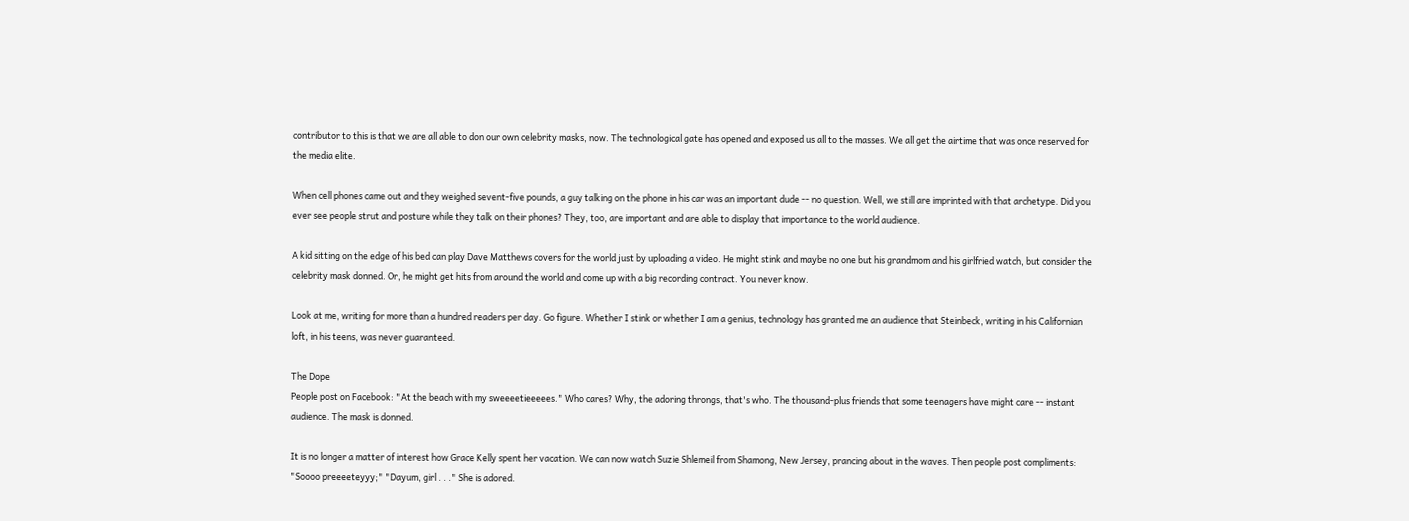contributor to this is that we are all able to don our own celebrity masks, now. The technological gate has opened and exposed us all to the masses. We all get the airtime that was once reserved for the media elite.

When cell phones came out and they weighed sevent-five pounds, a guy talking on the phone in his car was an important dude -- no question. Well, we still are imprinted with that archetype. Did you ever see people strut and posture while they talk on their phones? They, too, are important and are able to display that importance to the world audience.

A kid sitting on the edge of his bed can play Dave Matthews covers for the world just by uploading a video. He might stink and maybe no one but his grandmom and his girlfried watch, but consider the celebrity mask donned. Or, he might get hits from around the world and come up with a big recording contract. You never know.

Look at me, writing for more than a hundred readers per day. Go figure. Whether I stink or whether I am a genius, technology has granted me an audience that Steinbeck, writing in his Californian loft, in his teens, was never guaranteed.

The Dope
People post on Facebook: "At the beach with my sweeeetieeeees." Who cares? Why, the adoring throngs, that's who. The thousand-plus friends that some teenagers have might care -- instant audience. The mask is donned.

It is no longer a matter of interest how Grace Kelly spent her vacation. We can now watch Suzie Shlemeil from Shamong, New Jersey, prancing about in the waves. Then people post compliments: "Soooo preeeeteyyy;" "Dayum, girl . . ." She is adored.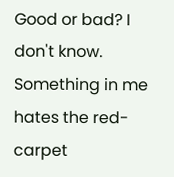Good or bad? I don't know. Something in me hates the red-carpet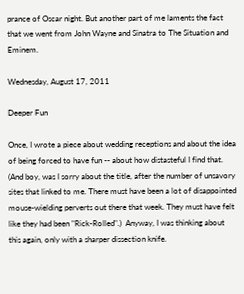prance of Oscar night. But another part of me laments the fact that we went from John Wayne and Sinatra to The Situation and Eminem.

Wednesday, August 17, 2011

Deeper Fun

Once, I wrote a piece about wedding receptions and about the idea of being forced to have fun -- about how distasteful I find that. (And boy, was I sorry about the title, after the number of unsavory sites that linked to me. There must have been a lot of disappointed mouse-wielding perverts out there that week. They must have felt like they had been "Rick-Rolled".)  Anyway, I was thinking about this again, only with a sharper dissection knife.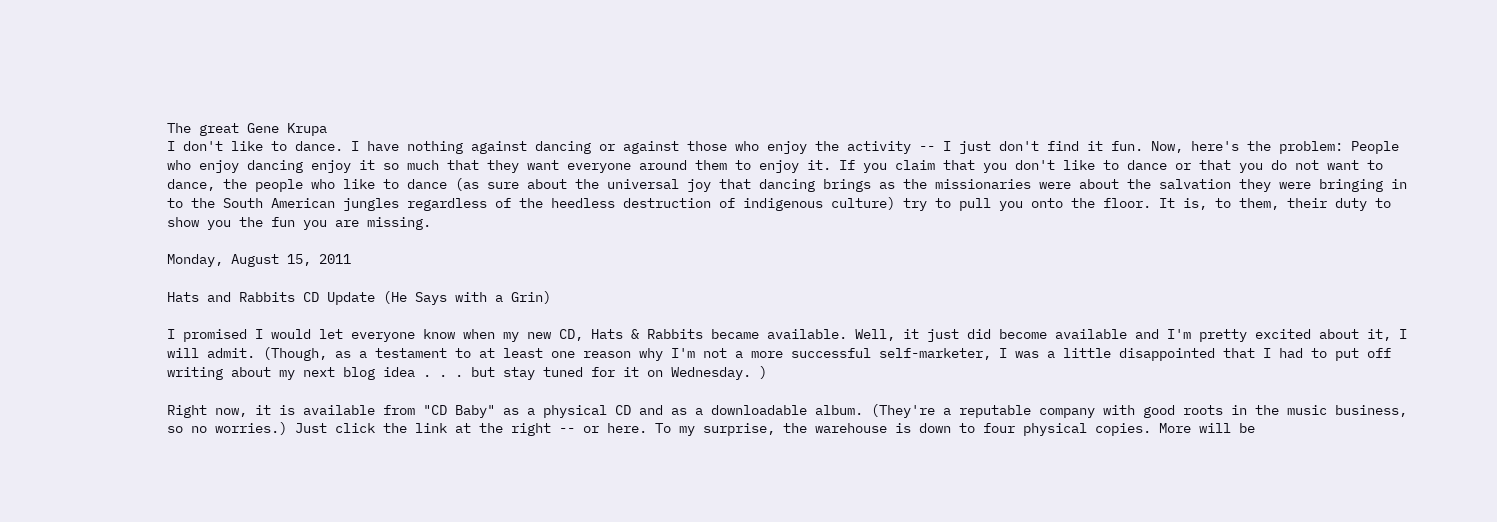The great Gene Krupa
I don't like to dance. I have nothing against dancing or against those who enjoy the activity -- I just don't find it fun. Now, here's the problem: People who enjoy dancing enjoy it so much that they want everyone around them to enjoy it. If you claim that you don't like to dance or that you do not want to dance, the people who like to dance (as sure about the universal joy that dancing brings as the missionaries were about the salvation they were bringing in to the South American jungles regardless of the heedless destruction of indigenous culture) try to pull you onto the floor. It is, to them, their duty to show you the fun you are missing.

Monday, August 15, 2011

Hats and Rabbits CD Update (He Says with a Grin)

I promised I would let everyone know when my new CD, Hats & Rabbits became available. Well, it just did become available and I'm pretty excited about it, I will admit. (Though, as a testament to at least one reason why I'm not a more successful self-marketer, I was a little disappointed that I had to put off writing about my next blog idea . . . but stay tuned for it on Wednesday. )

Right now, it is available from "CD Baby" as a physical CD and as a downloadable album. (They're a reputable company with good roots in the music business, so no worries.) Just click the link at the right -- or here. To my surprise, the warehouse is down to four physical copies. More will be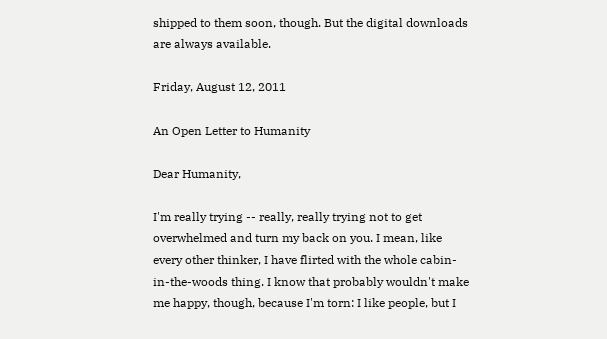shipped to them soon, though. But the digital downloads are always available.

Friday, August 12, 2011

An Open Letter to Humanity

Dear Humanity,

I'm really trying -- really, really trying not to get overwhelmed and turn my back on you. I mean, like every other thinker, I have flirted with the whole cabin-in-the-woods thing. I know that probably wouldn't make me happy, though, because I'm torn: I like people, but I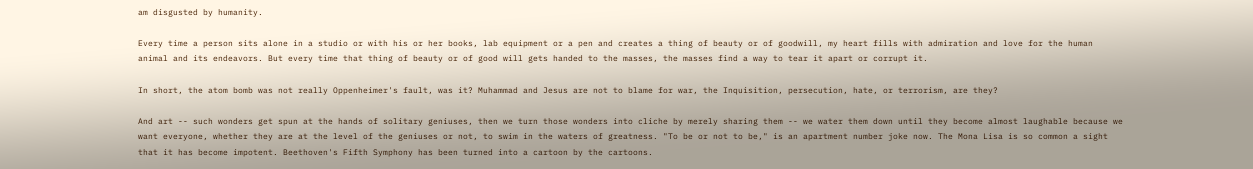am disgusted by humanity.

Every time a person sits alone in a studio or with his or her books, lab equipment or a pen and creates a thing of beauty or of goodwill, my heart fills with admiration and love for the human animal and its endeavors. But every time that thing of beauty or of good will gets handed to the masses, the masses find a way to tear it apart or corrupt it.

In short, the atom bomb was not really Oppenheimer's fault, was it? Muhammad and Jesus are not to blame for war, the Inquisition, persecution, hate, or terrorism, are they?

And art -- such wonders get spun at the hands of solitary geniuses, then we turn those wonders into cliche by merely sharing them -- we water them down until they become almost laughable because we want everyone, whether they are at the level of the geniuses or not, to swim in the waters of greatness. "To be or not to be," is an apartment number joke now. The Mona Lisa is so common a sight that it has become impotent. Beethoven's Fifth Symphony has been turned into a cartoon by the cartoons.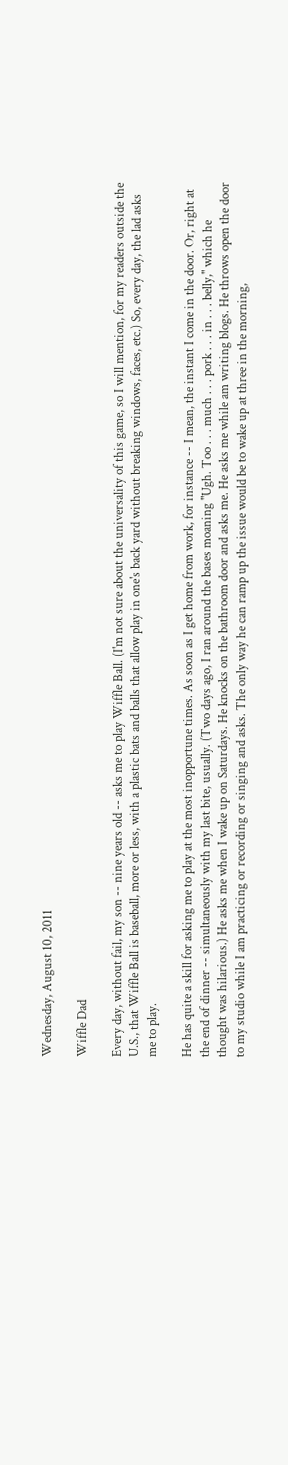Wednesday, August 10, 2011

Wiffle Dad

Every day, without fail, my son -- nine years old -- asks me to play Wiffle Ball. (I'm not sure about the universality of this game, so I will mention, for my readers outside the U.S., that Wiffle Ball is baseball, more or less, with a plastic bats and balls that allow play in one's back yard without breaking windows, faces, etc.) So, every day, the lad asks me to play.

He has quite a skill for asking me to play at the most inopportune times. As soon as I get home from work, for instance -- I mean, the instant I come in the door. Or, right at the end of dinner -- simultaneously with my last bite, usually. (Two days ago, I ran around the bases moaning "Ugh. Too . . . much . . . pork . . . in . . . belly," which he thought was hilarious.) He asks me when I wake up on Saturdays. He knocks on the bathroom door and asks me. He asks me while am writing blogs. He throws open the door to my studio while I am practicing or recording or singing and asks. The only way he can ramp up the issue would be to wake up at three in the morning,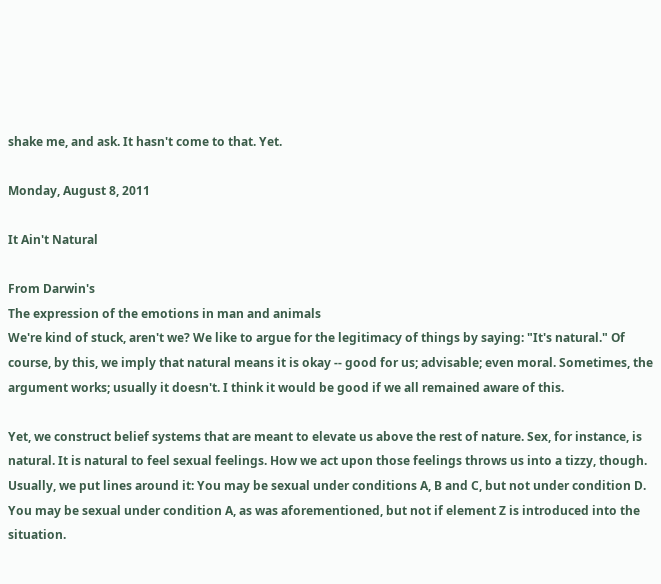shake me, and ask. It hasn't come to that. Yet.

Monday, August 8, 2011

It Ain't Natural

From Darwin's
The expression of the emotions in man and animals
We're kind of stuck, aren't we? We like to argue for the legitimacy of things by saying: "It's natural." Of course, by this, we imply that natural means it is okay -- good for us; advisable; even moral. Sometimes, the argument works; usually it doesn't. I think it would be good if we all remained aware of this.

Yet, we construct belief systems that are meant to elevate us above the rest of nature. Sex, for instance, is natural. It is natural to feel sexual feelings. How we act upon those feelings throws us into a tizzy, though. Usually, we put lines around it: You may be sexual under conditions A, B and C, but not under condition D. You may be sexual under condition A, as was aforementioned, but not if element Z is introduced into the situation.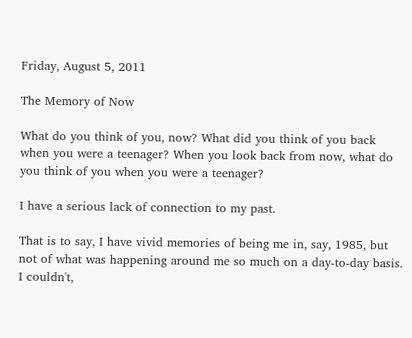Friday, August 5, 2011

The Memory of Now

What do you think of you, now? What did you think of you back when you were a teenager? When you look back from now, what do you think of you when you were a teenager?

I have a serious lack of connection to my past.

That is to say, I have vivid memories of being me in, say, 1985, but not of what was happening around me so much on a day-to-day basis. I couldn't,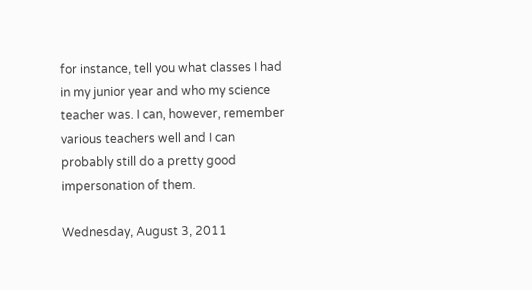for instance, tell you what classes I had in my junior year and who my science teacher was. I can, however, remember various teachers well and I can probably still do a pretty good impersonation of them.

Wednesday, August 3, 2011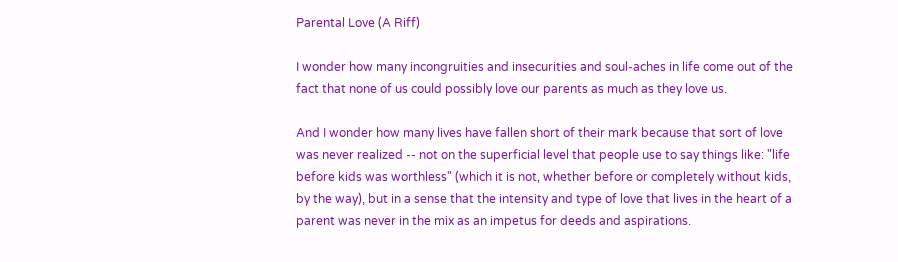Parental Love (A Riff)

I wonder how many incongruities and insecurities and soul-aches in life come out of the fact that none of us could possibly love our parents as much as they love us.

And I wonder how many lives have fallen short of their mark because that sort of love was never realized -- not on the superficial level that people use to say things like: "life before kids was worthless" (which it is not, whether before or completely without kids, by the way), but in a sense that the intensity and type of love that lives in the heart of a parent was never in the mix as an impetus for deeds and aspirations.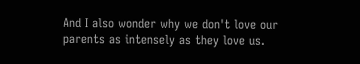And I also wonder why we don't love our parents as intensely as they love us.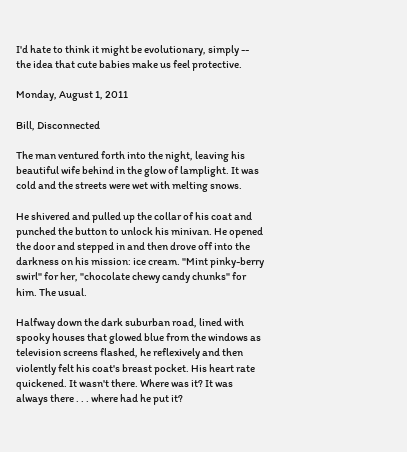I'd hate to think it might be evolutionary, simply -- the idea that cute babies make us feel protective.

Monday, August 1, 2011

Bill, Disconnected

The man ventured forth into the night, leaving his beautiful wife behind in the glow of lamplight. It was cold and the streets were wet with melting snows.

He shivered and pulled up the collar of his coat and punched the button to unlock his minivan. He opened the door and stepped in and then drove off into the darkness on his mission: ice cream. "Mint pinky-berry swirl" for her, "chocolate chewy candy chunks" for him. The usual.

Halfway down the dark suburban road, lined with spooky houses that glowed blue from the windows as television screens flashed, he reflexively and then violently felt his coat's breast pocket. His heart rate quickened. It wasn't there. Where was it? It was always there . . . where had he put it?